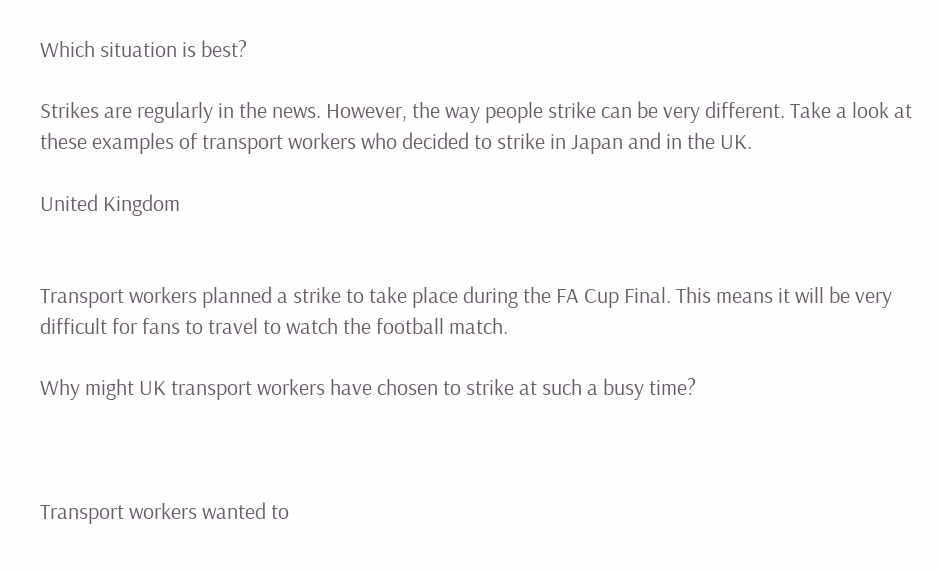Which situation is best?

Strikes are regularly in the news. However, the way people strike can be very different. Take a look at these examples of transport workers who decided to strike in Japan and in the UK.

United Kingdom


Transport workers planned a strike to take place during the FA Cup Final. This means it will be very difficult for fans to travel to watch the football match.

Why might UK transport workers have chosen to strike at such a busy time?



Transport workers wanted to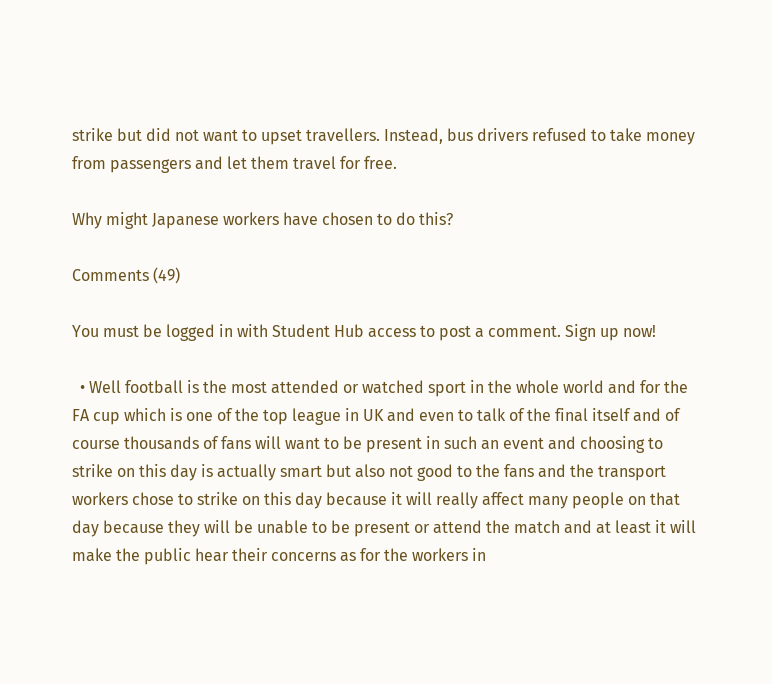strike but did not want to upset travellers. Instead, bus drivers refused to take money from passengers and let them travel for free.

Why might Japanese workers have chosen to do this?

Comments (49)

You must be logged in with Student Hub access to post a comment. Sign up now!

  • Well football is the most attended or watched sport in the whole world and for the FA cup which is one of the top league in UK and even to talk of the final itself and of course thousands of fans will want to be present in such an event and choosing to strike on this day is actually smart but also not good to the fans and the transport workers chose to strike on this day because it will really affect many people on that day because they will be unable to be present or attend the match and at least it will make the public hear their concerns as for the workers in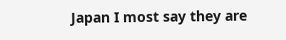Japan I most say they are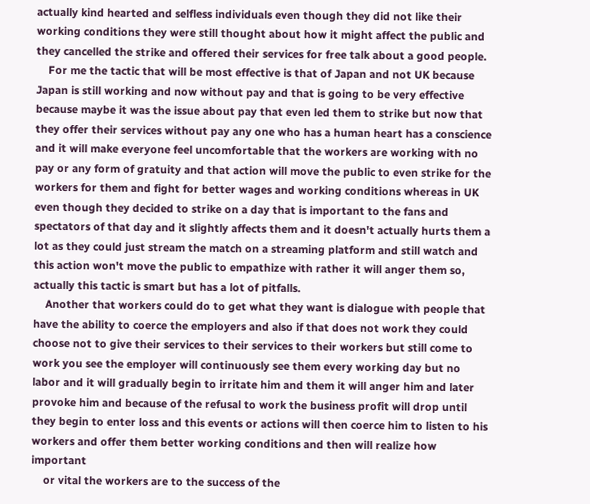actually kind hearted and selfless individuals even though they did not like their working conditions they were still thought about how it might affect the public and they cancelled the strike and offered their services for free talk about a good people.
    For me the tactic that will be most effective is that of Japan and not UK because Japan is still working and now without pay and that is going to be very effective because maybe it was the issue about pay that even led them to strike but now that they offer their services without pay any one who has a human heart has a conscience and it will make everyone feel uncomfortable that the workers are working with no pay or any form of gratuity and that action will move the public to even strike for the workers for them and fight for better wages and working conditions whereas in UK even though they decided to strike on a day that is important to the fans and spectators of that day and it slightly affects them and it doesn't actually hurts them a lot as they could just stream the match on a streaming platform and still watch and this action won't move the public to empathize with rather it will anger them so, actually this tactic is smart but has a lot of pitfalls.
    Another that workers could do to get what they want is dialogue with people that have the ability to coerce the employers and also if that does not work they could choose not to give their services to their services to their workers but still come to work you see the employer will continuously see them every working day but no labor and it will gradually begin to irritate him and them it will anger him and later provoke him and because of the refusal to work the business profit will drop until they begin to enter loss and this events or actions will then coerce him to listen to his workers and offer them better working conditions and then will realize how important
    or vital the workers are to the success of the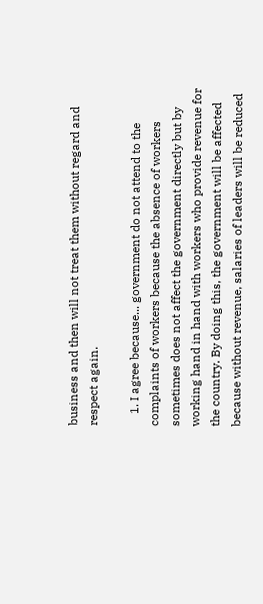business and then will not treat them without regard and respect again.

    1. I agree because... government do not attend to the complaints of workers because the absence of workers sometimes does not affect the government directly but by working hand in hand with workers who provide revenue for the country. By doing this, the government will be affected because without revenue, salaries of leaders will be reduced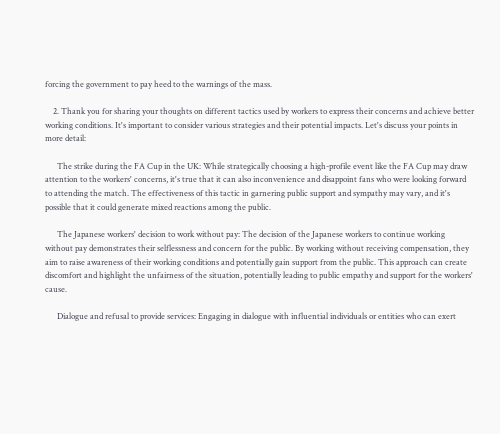forcing the government to pay heed to the warnings of the mass.

    2. Thank you for sharing your thoughts on different tactics used by workers to express their concerns and achieve better working conditions. It's important to consider various strategies and their potential impacts. Let's discuss your points in more detail:

      The strike during the FA Cup in the UK: While strategically choosing a high-profile event like the FA Cup may draw attention to the workers' concerns, it's true that it can also inconvenience and disappoint fans who were looking forward to attending the match. The effectiveness of this tactic in garnering public support and sympathy may vary, and it's possible that it could generate mixed reactions among the public.

      The Japanese workers' decision to work without pay: The decision of the Japanese workers to continue working without pay demonstrates their selflessness and concern for the public. By working without receiving compensation, they aim to raise awareness of their working conditions and potentially gain support from the public. This approach can create discomfort and highlight the unfairness of the situation, potentially leading to public empathy and support for the workers' cause.

      Dialogue and refusal to provide services: Engaging in dialogue with influential individuals or entities who can exert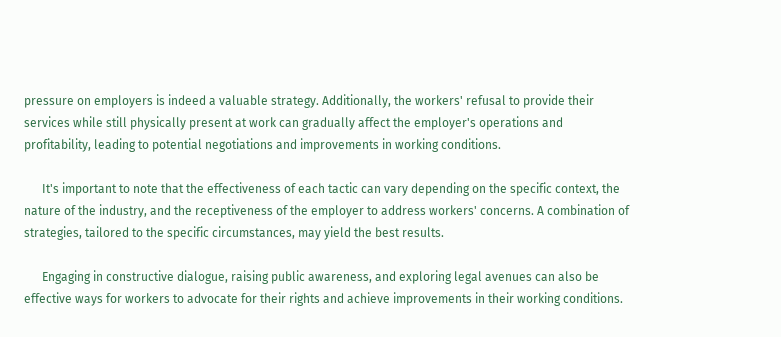pressure on employers is indeed a valuable strategy. Additionally, the workers' refusal to provide their services while still physically present at work can gradually affect the employer's operations and profitability, leading to potential negotiations and improvements in working conditions.

      It's important to note that the effectiveness of each tactic can vary depending on the specific context, the nature of the industry, and the receptiveness of the employer to address workers' concerns. A combination of strategies, tailored to the specific circumstances, may yield the best results.

      Engaging in constructive dialogue, raising public awareness, and exploring legal avenues can also be effective ways for workers to advocate for their rights and achieve improvements in their working conditions.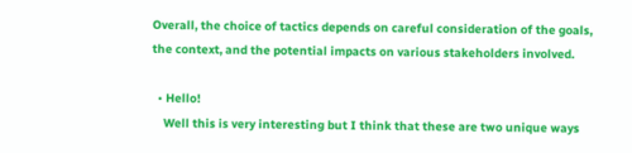Overall, the choice of tactics depends on careful consideration of the goals, the context, and the potential impacts on various stakeholders involved.

  • Hello!
    Well this is very interesting but I think that these are two unique ways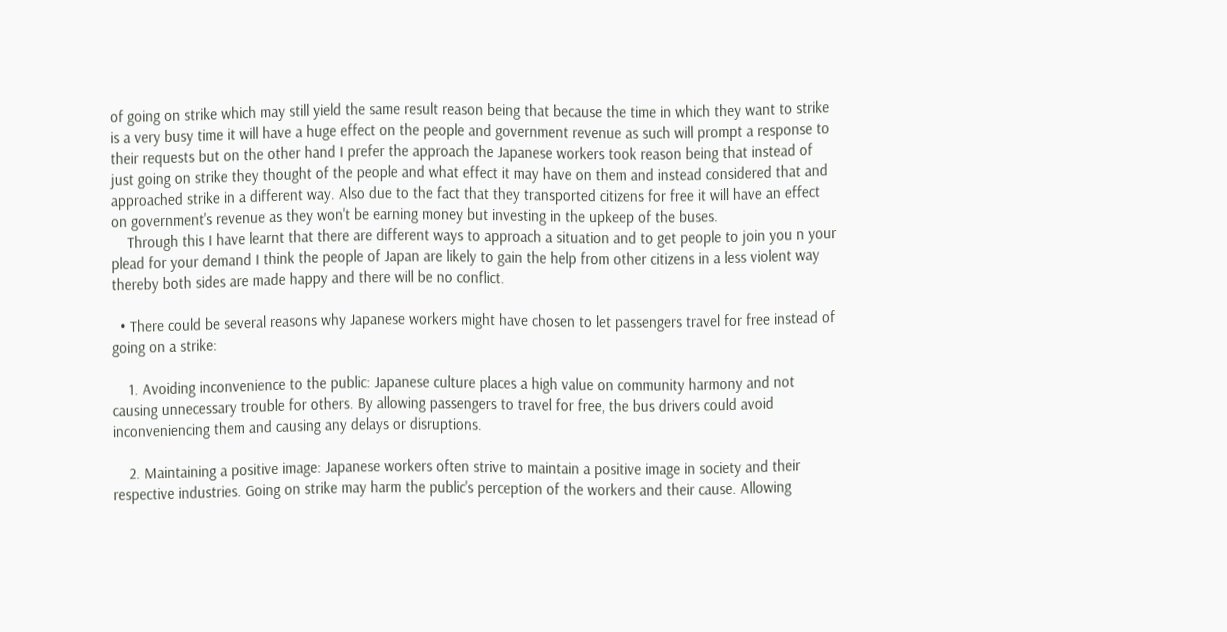of going on strike which may still yield the same result reason being that because the time in which they want to strike is a very busy time it will have a huge effect on the people and government revenue as such will prompt a response to their requests but on the other hand I prefer the approach the Japanese workers took reason being that instead of just going on strike they thought of the people and what effect it may have on them and instead considered that and approached strike in a different way. Also due to the fact that they transported citizens for free it will have an effect on government's revenue as they won't be earning money but investing in the upkeep of the buses.
    Through this I have learnt that there are different ways to approach a situation and to get people to join you n your plead for your demand I think the people of Japan are likely to gain the help from other citizens in a less violent way thereby both sides are made happy and there will be no conflict.

  • There could be several reasons why Japanese workers might have chosen to let passengers travel for free instead of going on a strike:

    1. Avoiding inconvenience to the public: Japanese culture places a high value on community harmony and not causing unnecessary trouble for others. By allowing passengers to travel for free, the bus drivers could avoid inconveniencing them and causing any delays or disruptions.

    2. Maintaining a positive image: Japanese workers often strive to maintain a positive image in society and their respective industries. Going on strike may harm the public's perception of the workers and their cause. Allowing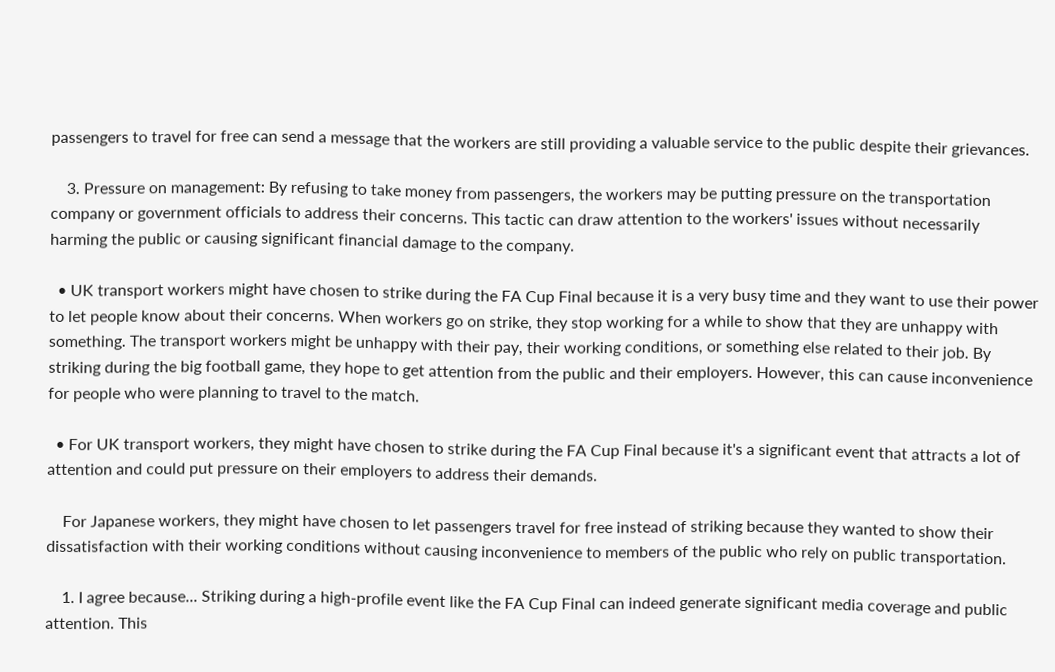passengers to travel for free can send a message that the workers are still providing a valuable service to the public despite their grievances.

    3. Pressure on management: By refusing to take money from passengers, the workers may be putting pressure on the transportation company or government officials to address their concerns. This tactic can draw attention to the workers' issues without necessarily harming the public or causing significant financial damage to the company.

  • UK transport workers might have chosen to strike during the FA Cup Final because it is a very busy time and they want to use their power to let people know about their concerns. When workers go on strike, they stop working for a while to show that they are unhappy with something. The transport workers might be unhappy with their pay, their working conditions, or something else related to their job. By striking during the big football game, they hope to get attention from the public and their employers. However, this can cause inconvenience for people who were planning to travel to the match.

  • For UK transport workers, they might have chosen to strike during the FA Cup Final because it's a significant event that attracts a lot of attention and could put pressure on their employers to address their demands.

    For Japanese workers, they might have chosen to let passengers travel for free instead of striking because they wanted to show their dissatisfaction with their working conditions without causing inconvenience to members of the public who rely on public transportation.

    1. I agree because... Striking during a high-profile event like the FA Cup Final can indeed generate significant media coverage and public attention. This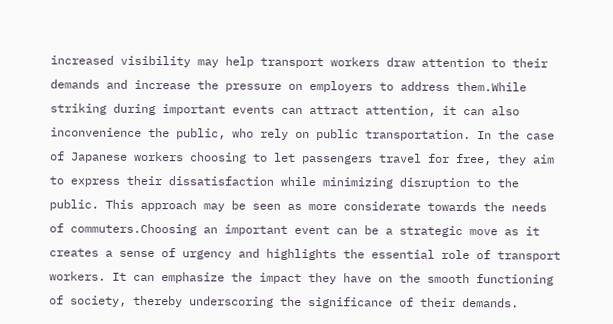increased visibility may help transport workers draw attention to their demands and increase the pressure on employers to address them.While striking during important events can attract attention, it can also inconvenience the public, who rely on public transportation. In the case of Japanese workers choosing to let passengers travel for free, they aim to express their dissatisfaction while minimizing disruption to the public. This approach may be seen as more considerate towards the needs of commuters.Choosing an important event can be a strategic move as it creates a sense of urgency and highlights the essential role of transport workers. It can emphasize the impact they have on the smooth functioning of society, thereby underscoring the significance of their demands.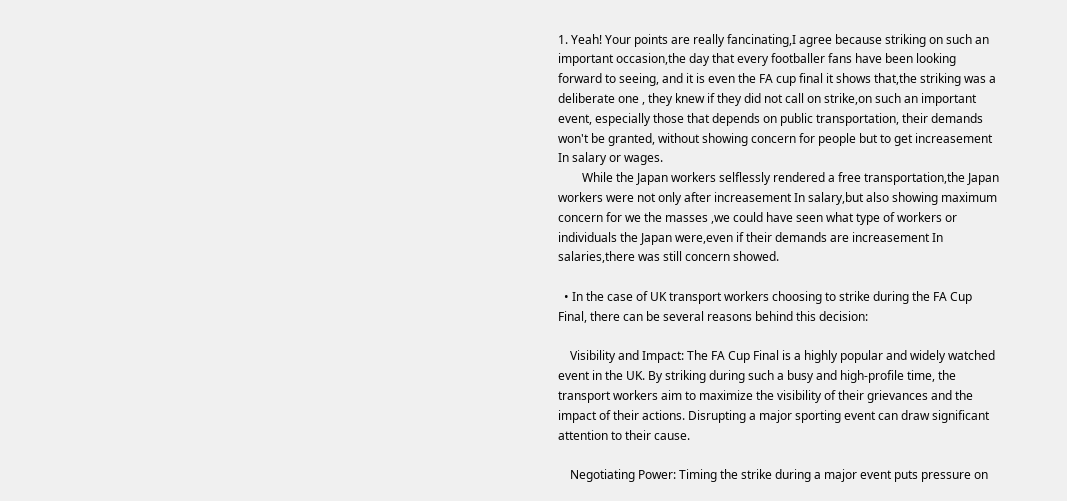1. Yeah! Your points are really fancinating,I agree because striking on such an important occasion,the day that every footballer fans have been looking forward to seeing, and it is even the FA cup final it shows that,the striking was a deliberate one , they knew if they did not call on strike,on such an important event, especially those that depends on public transportation, their demands won't be granted, without showing concern for people but to get increasement In salary or wages.
        While the Japan workers selflessly rendered a free transportation,the Japan workers were not only after increasement In salary,but also showing maximum concern for we the masses ,we could have seen what type of workers or individuals the Japan were,even if their demands are increasement In salaries,there was still concern showed.

  • In the case of UK transport workers choosing to strike during the FA Cup Final, there can be several reasons behind this decision:

    Visibility and Impact: The FA Cup Final is a highly popular and widely watched event in the UK. By striking during such a busy and high-profile time, the transport workers aim to maximize the visibility of their grievances and the impact of their actions. Disrupting a major sporting event can draw significant attention to their cause.

    Negotiating Power: Timing the strike during a major event puts pressure on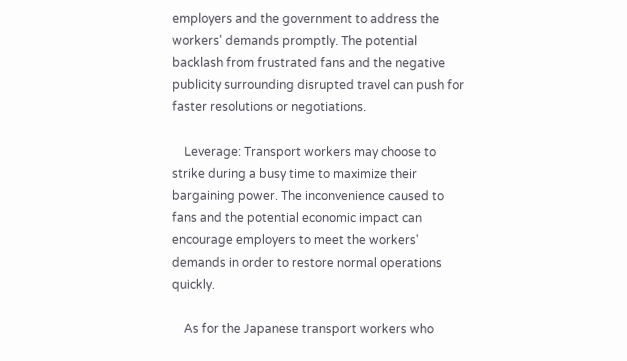employers and the government to address the workers' demands promptly. The potential backlash from frustrated fans and the negative publicity surrounding disrupted travel can push for faster resolutions or negotiations.

    Leverage: Transport workers may choose to strike during a busy time to maximize their bargaining power. The inconvenience caused to fans and the potential economic impact can encourage employers to meet the workers' demands in order to restore normal operations quickly.

    As for the Japanese transport workers who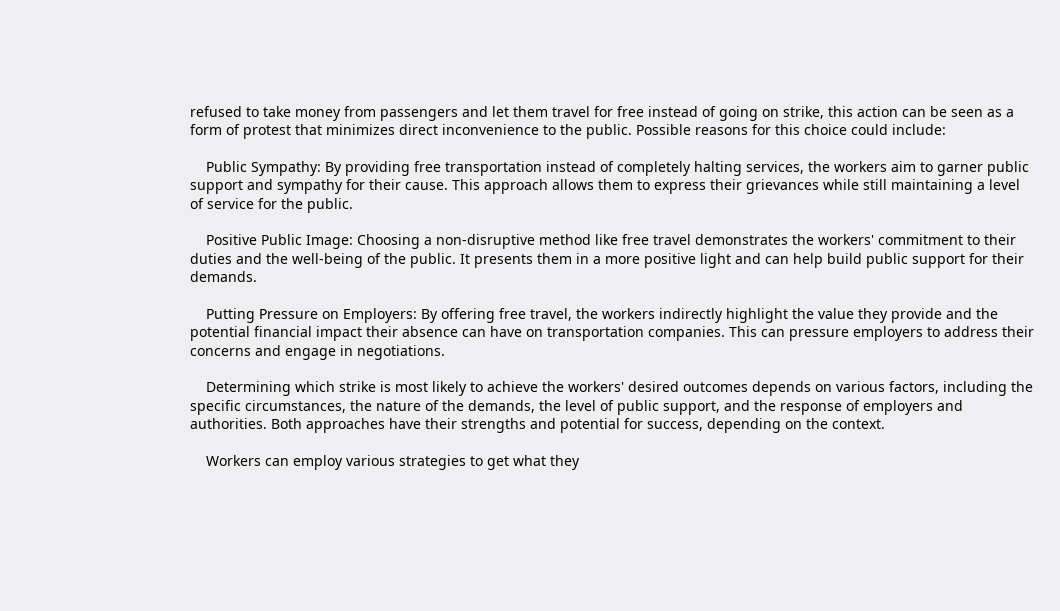refused to take money from passengers and let them travel for free instead of going on strike, this action can be seen as a form of protest that minimizes direct inconvenience to the public. Possible reasons for this choice could include:

    Public Sympathy: By providing free transportation instead of completely halting services, the workers aim to garner public support and sympathy for their cause. This approach allows them to express their grievances while still maintaining a level of service for the public.

    Positive Public Image: Choosing a non-disruptive method like free travel demonstrates the workers' commitment to their duties and the well-being of the public. It presents them in a more positive light and can help build public support for their demands.

    Putting Pressure on Employers: By offering free travel, the workers indirectly highlight the value they provide and the potential financial impact their absence can have on transportation companies. This can pressure employers to address their concerns and engage in negotiations.

    Determining which strike is most likely to achieve the workers' desired outcomes depends on various factors, including the specific circumstances, the nature of the demands, the level of public support, and the response of employers and authorities. Both approaches have their strengths and potential for success, depending on the context.

    Workers can employ various strategies to get what they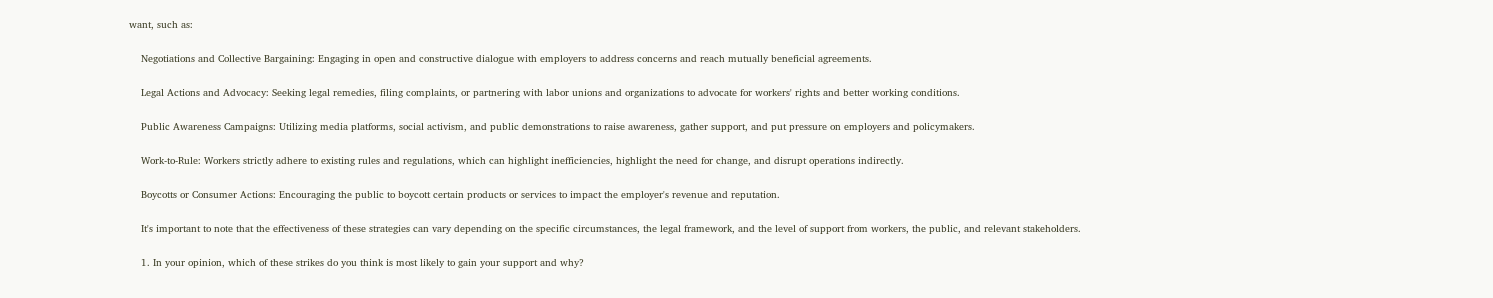want, such as:

    Negotiations and Collective Bargaining: Engaging in open and constructive dialogue with employers to address concerns and reach mutually beneficial agreements.

    Legal Actions and Advocacy: Seeking legal remedies, filing complaints, or partnering with labor unions and organizations to advocate for workers' rights and better working conditions.

    Public Awareness Campaigns: Utilizing media platforms, social activism, and public demonstrations to raise awareness, gather support, and put pressure on employers and policymakers.

    Work-to-Rule: Workers strictly adhere to existing rules and regulations, which can highlight inefficiencies, highlight the need for change, and disrupt operations indirectly.

    Boycotts or Consumer Actions: Encouraging the public to boycott certain products or services to impact the employer's revenue and reputation.

    It's important to note that the effectiveness of these strategies can vary depending on the specific circumstances, the legal framework, and the level of support from workers, the public, and relevant stakeholders.

    1. In your opinion, which of these strikes do you think is most likely to gain your support and why?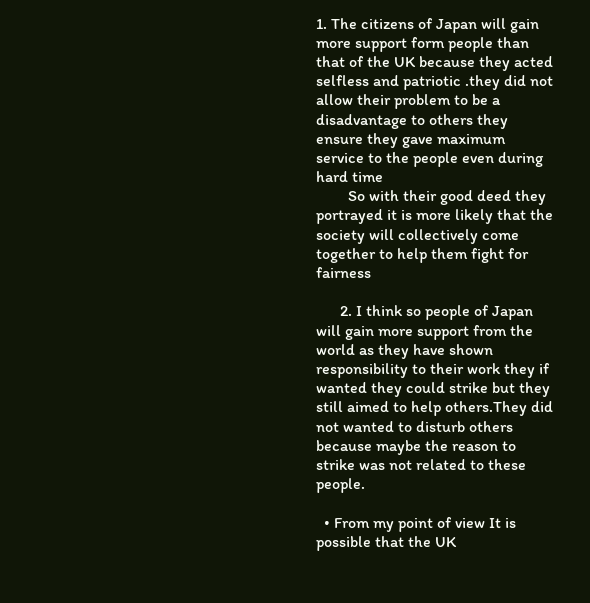1. The citizens of Japan will gain more support form people than that of the UK because they acted selfless and patriotic .they did not allow their problem to be a disadvantage to others they ensure they gave maximum service to the people even during hard time
        So with their good deed they portrayed it is more likely that the society will collectively come together to help them fight for fairness

      2. I think so people of Japan will gain more support from the world as they have shown responsibility to their work they if wanted they could strike but they still aimed to help others.They did not wanted to disturb others because maybe the reason to strike was not related to these people.

  • From my point of view It is possible that the UK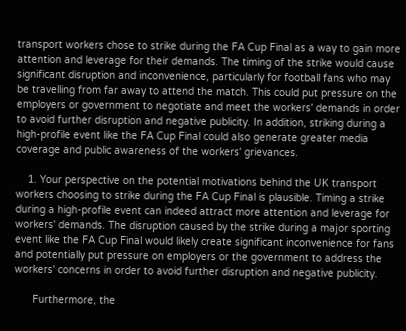transport workers chose to strike during the FA Cup Final as a way to gain more attention and leverage for their demands. The timing of the strike would cause significant disruption and inconvenience, particularly for football fans who may be travelling from far away to attend the match. This could put pressure on the employers or government to negotiate and meet the workers' demands in order to avoid further disruption and negative publicity. In addition, striking during a high-profile event like the FA Cup Final could also generate greater media coverage and public awareness of the workers' grievances.

    1. Your perspective on the potential motivations behind the UK transport workers choosing to strike during the FA Cup Final is plausible. Timing a strike during a high-profile event can indeed attract more attention and leverage for workers' demands. The disruption caused by the strike during a major sporting event like the FA Cup Final would likely create significant inconvenience for fans and potentially put pressure on employers or the government to address the workers' concerns in order to avoid further disruption and negative publicity.

      Furthermore, the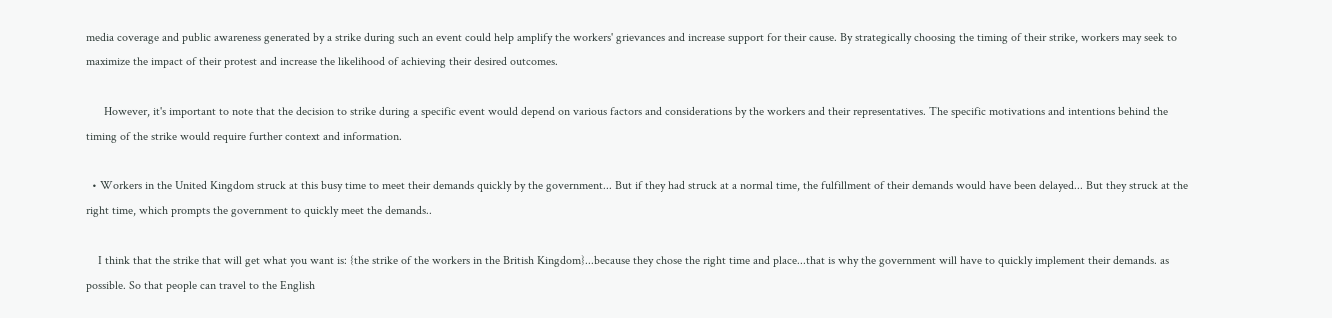media coverage and public awareness generated by a strike during such an event could help amplify the workers' grievances and increase support for their cause. By strategically choosing the timing of their strike, workers may seek to maximize the impact of their protest and increase the likelihood of achieving their desired outcomes.

      However, it's important to note that the decision to strike during a specific event would depend on various factors and considerations by the workers and their representatives. The specific motivations and intentions behind the timing of the strike would require further context and information.

  • Workers in the United Kingdom struck at this busy time to meet their demands quickly by the government... But if they had struck at a normal time, the fulfillment of their demands would have been delayed... But they struck at the right time, which prompts the government to quickly meet the demands..

    I think that the strike that will get what you want is: {the strike of the workers in the British Kingdom}...because they chose the right time and place...that is why the government will have to quickly implement their demands. as possible. So that people can travel to the English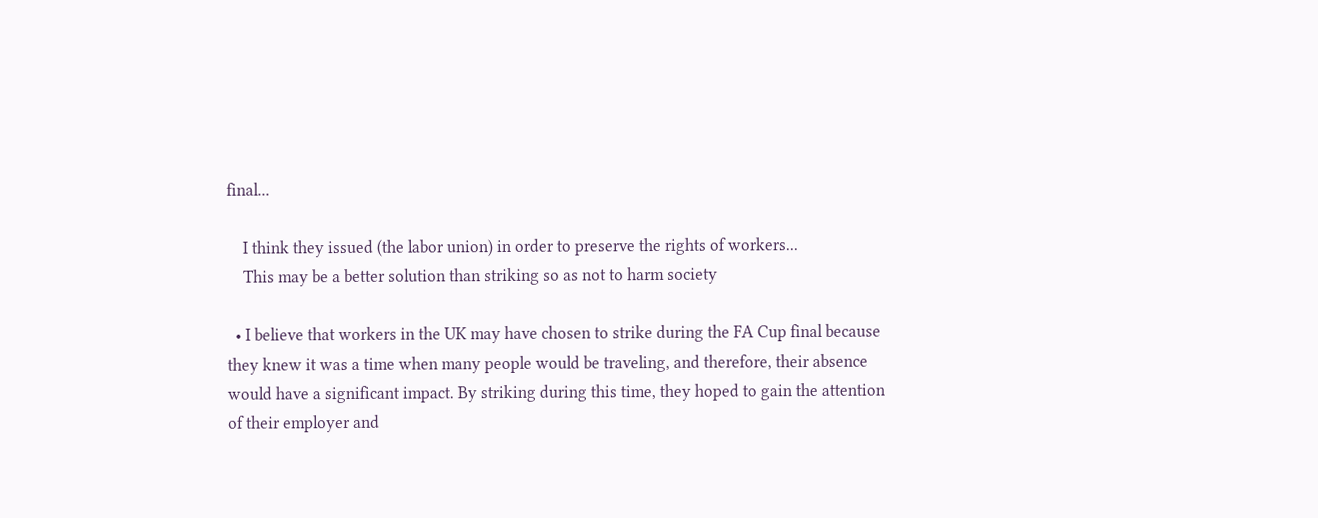final...

    I think they issued (the labor union) in order to preserve the rights of workers...
    This may be a better solution than striking so as not to harm society

  • I believe that workers in the UK may have chosen to strike during the FA Cup final because they knew it was a time when many people would be traveling, and therefore, their absence would have a significant impact. By striking during this time, they hoped to gain the attention of their employer and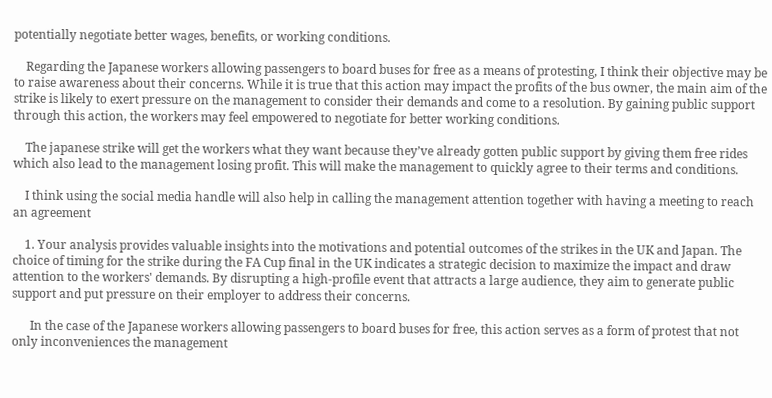potentially negotiate better wages, benefits, or working conditions.

    Regarding the Japanese workers allowing passengers to board buses for free as a means of protesting, I think their objective may be to raise awareness about their concerns. While it is true that this action may impact the profits of the bus owner, the main aim of the strike is likely to exert pressure on the management to consider their demands and come to a resolution. By gaining public support through this action, the workers may feel empowered to negotiate for better working conditions.

    The japanese strike will get the workers what they want because they’ve already gotten public support by giving them free rides which also lead to the management losing profit. This will make the management to quickly agree to their terms and conditions.

    I think using the social media handle will also help in calling the management attention together with having a meeting to reach an agreement

    1. Your analysis provides valuable insights into the motivations and potential outcomes of the strikes in the UK and Japan. The choice of timing for the strike during the FA Cup final in the UK indicates a strategic decision to maximize the impact and draw attention to the workers' demands. By disrupting a high-profile event that attracts a large audience, they aim to generate public support and put pressure on their employer to address their concerns.

      In the case of the Japanese workers allowing passengers to board buses for free, this action serves as a form of protest that not only inconveniences the management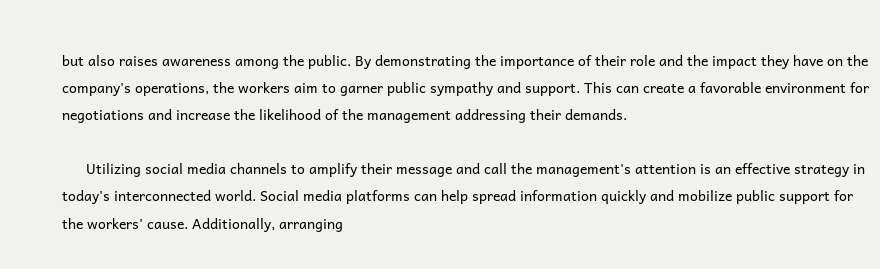but also raises awareness among the public. By demonstrating the importance of their role and the impact they have on the company's operations, the workers aim to garner public sympathy and support. This can create a favorable environment for negotiations and increase the likelihood of the management addressing their demands.

      Utilizing social media channels to amplify their message and call the management's attention is an effective strategy in today's interconnected world. Social media platforms can help spread information quickly and mobilize public support for the workers' cause. Additionally, arranging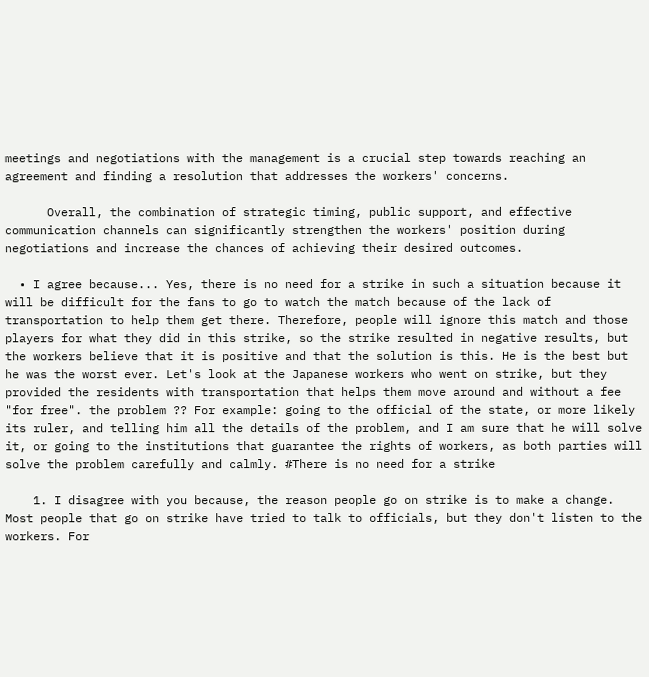meetings and negotiations with the management is a crucial step towards reaching an agreement and finding a resolution that addresses the workers' concerns.

      Overall, the combination of strategic timing, public support, and effective communication channels can significantly strengthen the workers' position during negotiations and increase the chances of achieving their desired outcomes.

  • I agree because... Yes, there is no need for a strike in such a situation because it will be difficult for the fans to go to watch the match because of the lack of transportation to help them get there. Therefore, people will ignore this match and those players for what they did in this strike, so the strike resulted in negative results, but the workers believe that it is positive and that the solution is this. He is the best but he was the worst ever. Let's look at the Japanese workers who went on strike, but they provided the residents with transportation that helps them move around and without a fee "for free". the problem ?? For example: going to the official of the state, or more likely its ruler, and telling him all the details of the problem, and I am sure that he will solve it, or going to the institutions that guarantee the rights of workers, as both parties will solve the problem carefully and calmly. #There is no need for a strike

    1. I disagree with you because, the reason people go on strike is to make a change. Most people that go on strike have tried to talk to officials, but they don't listen to the workers. For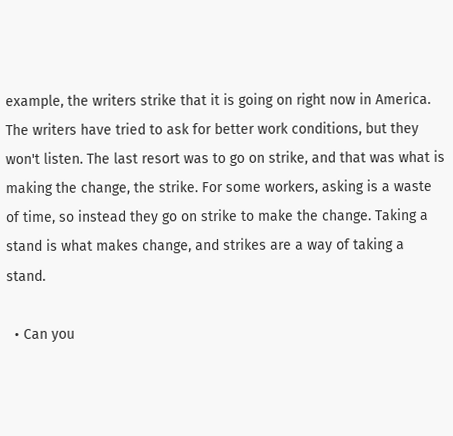example, the writers strike that it is going on right now in America. The writers have tried to ask for better work conditions, but they won't listen. The last resort was to go on strike, and that was what is making the change, the strike. For some workers, asking is a waste of time, so instead they go on strike to make the change. Taking a stand is what makes change, and strikes are a way of taking a stand.

  • Can you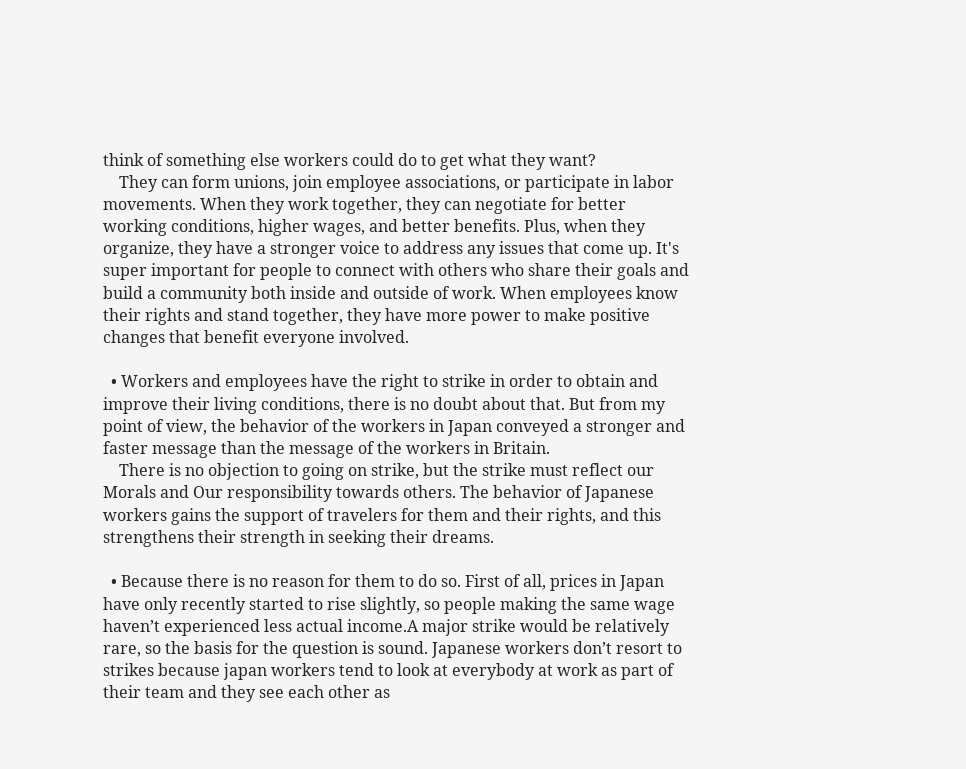think of something else workers could do to get what they want?
    They can form unions, join employee associations, or participate in labor movements. When they work together, they can negotiate for better working conditions, higher wages, and better benefits. Plus, when they organize, they have a stronger voice to address any issues that come up. It's super important for people to connect with others who share their goals and build a community both inside and outside of work. When employees know their rights and stand together, they have more power to make positive changes that benefit everyone involved.

  • Workers and employees have the right to strike in order to obtain and improve their living conditions, there is no doubt about that. But from my point of view, the behavior of the workers in Japan conveyed a stronger and faster message than the message of the workers in Britain.
    There is no objection to going on strike, but the strike must reflect our Morals and Our responsibility towards others. The behavior of Japanese workers gains the support of travelers for them and their rights, and this strengthens their strength in seeking their dreams.

  • Because there is no reason for them to do so. First of all, prices in Japan have only recently started to rise slightly, so people making the same wage haven’t experienced less actual income.A major strike would be relatively rare, so the basis for the question is sound. Japanese workers don’t resort to strikes because japan workers tend to look at everybody at work as part of their team and they see each other as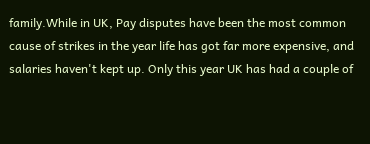family.While in UK, Pay disputes have been the most common cause of strikes in the year life has got far more expensive, and salaries haven't kept up. Only this year UK has had a couple of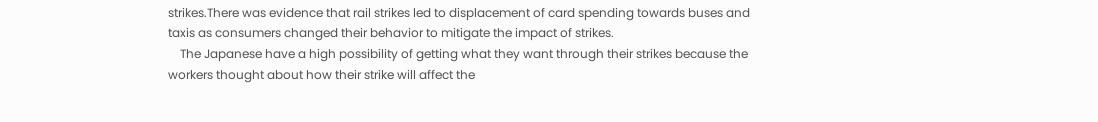strikes.There was evidence that rail strikes led to displacement of card spending towards buses and taxis as consumers changed their behavior to mitigate the impact of strikes.
    The Japanese have a high possibility of getting what they want through their strikes because the workers thought about how their strike will affect the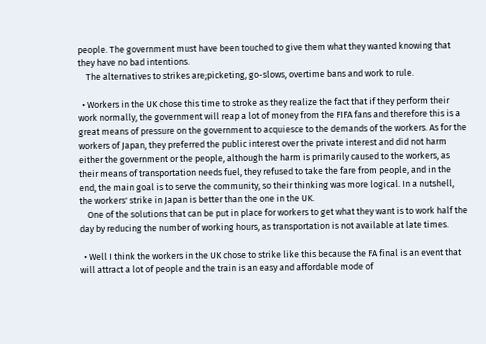people. The government must have been touched to give them what they wanted knowing that they have no bad intentions.
    The alternatives to strikes are;picketing, go-slows, overtime bans and work to rule.

  • Workers in the UK chose this time to stroke as they realize the fact that if they perform their work normally, the government will reap a lot of money from the FIFA fans and therefore this is a great means of pressure on the government to acquiesce to the demands of the workers. As for the workers of Japan, they preferred the public interest over the private interest and did not harm either the government or the people, although the harm is primarily caused to the workers, as their means of transportation needs fuel, they refused to take the fare from people, and in the end, the main goal is to serve the community, so their thinking was more logical. In a nutshell, the workers' strike in Japan is better than the one in the UK.
    One of the solutions that can be put in place for workers to get what they want is to work half the day by reducing the number of working hours, as transportation is not available at late times.

  • Well I think the workers in the UK chose to strike like this because the FA final is an event that will attract a lot of people and the train is an easy and affordable mode of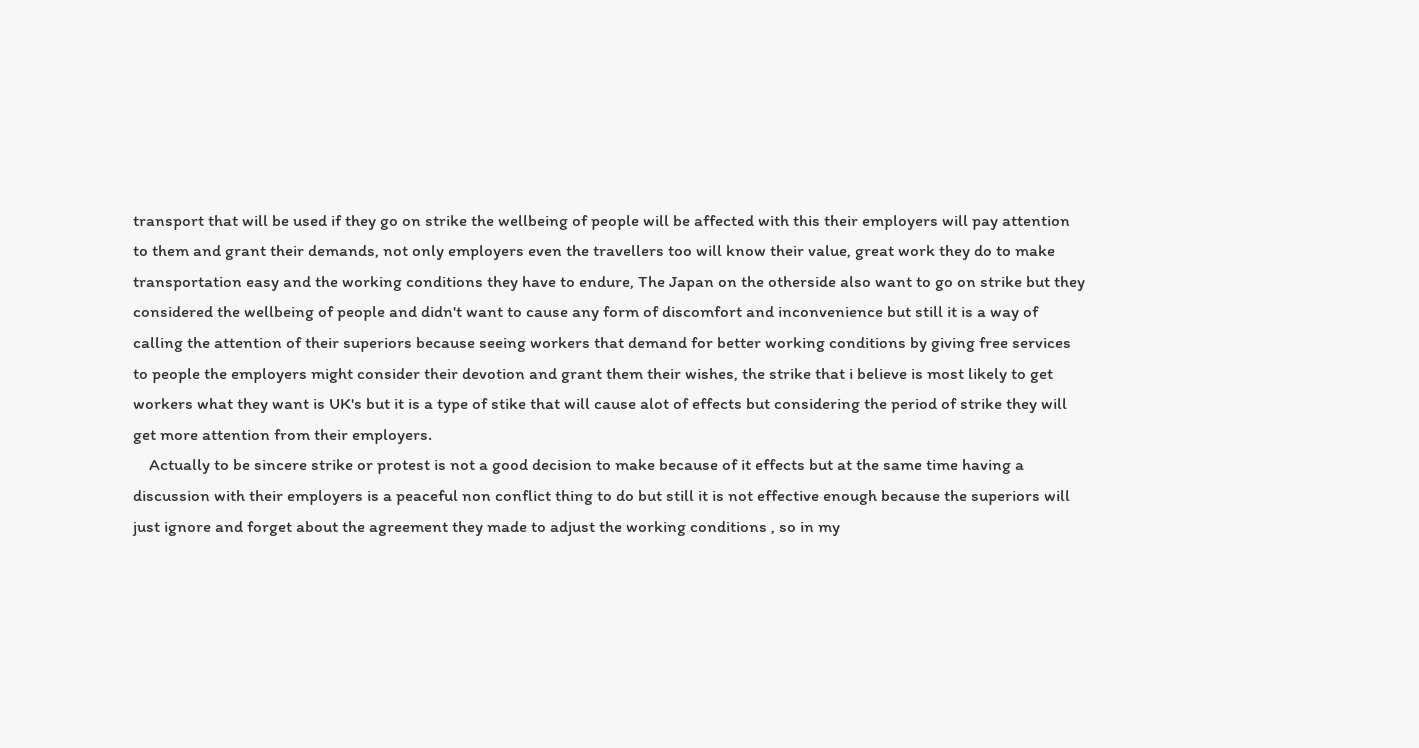transport that will be used if they go on strike the wellbeing of people will be affected with this their employers will pay attention to them and grant their demands, not only employers even the travellers too will know their value, great work they do to make transportation easy and the working conditions they have to endure, The Japan on the otherside also want to go on strike but they considered the wellbeing of people and didn't want to cause any form of discomfort and inconvenience but still it is a way of calling the attention of their superiors because seeing workers that demand for better working conditions by giving free services to people the employers might consider their devotion and grant them their wishes, the strike that i believe is most likely to get workers what they want is UK's but it is a type of stike that will cause alot of effects but considering the period of strike they will get more attention from their employers.
    Actually to be sincere strike or protest is not a good decision to make because of it effects but at the same time having a discussion with their employers is a peaceful non conflict thing to do but still it is not effective enough because the superiors will just ignore and forget about the agreement they made to adjust the working conditions , so in my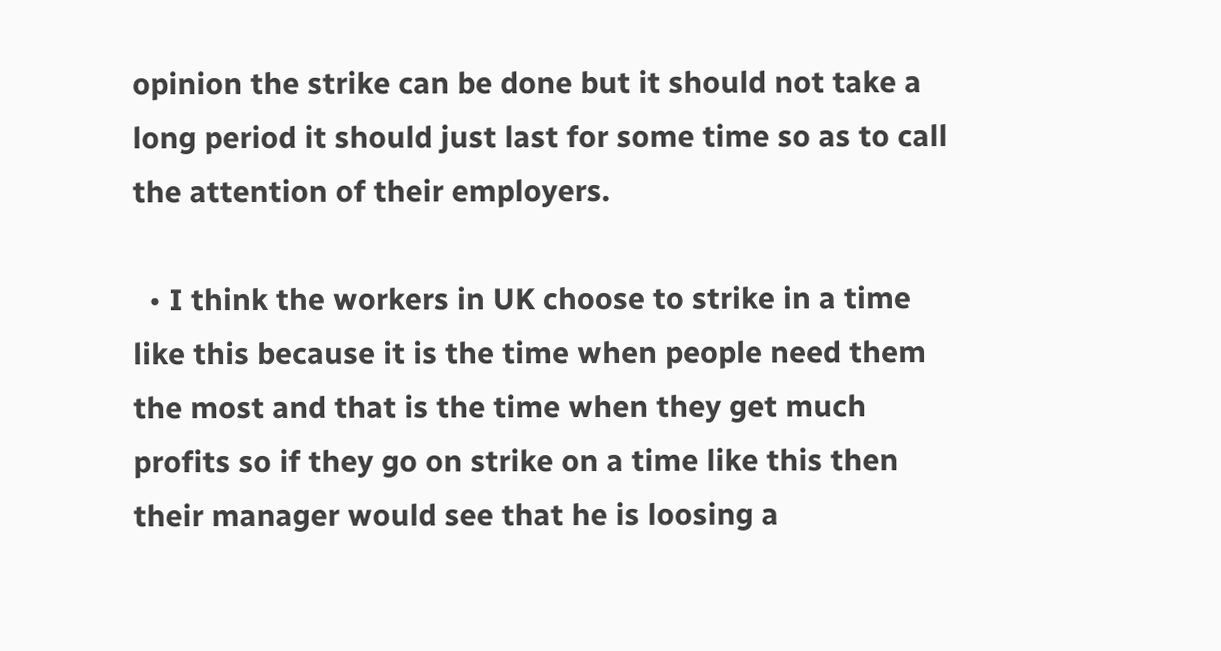opinion the strike can be done but it should not take a long period it should just last for some time so as to call the attention of their employers.

  • I think the workers in UK choose to strike in a time like this because it is the time when people need them the most and that is the time when they get much profits so if they go on strike on a time like this then their manager would see that he is loosing a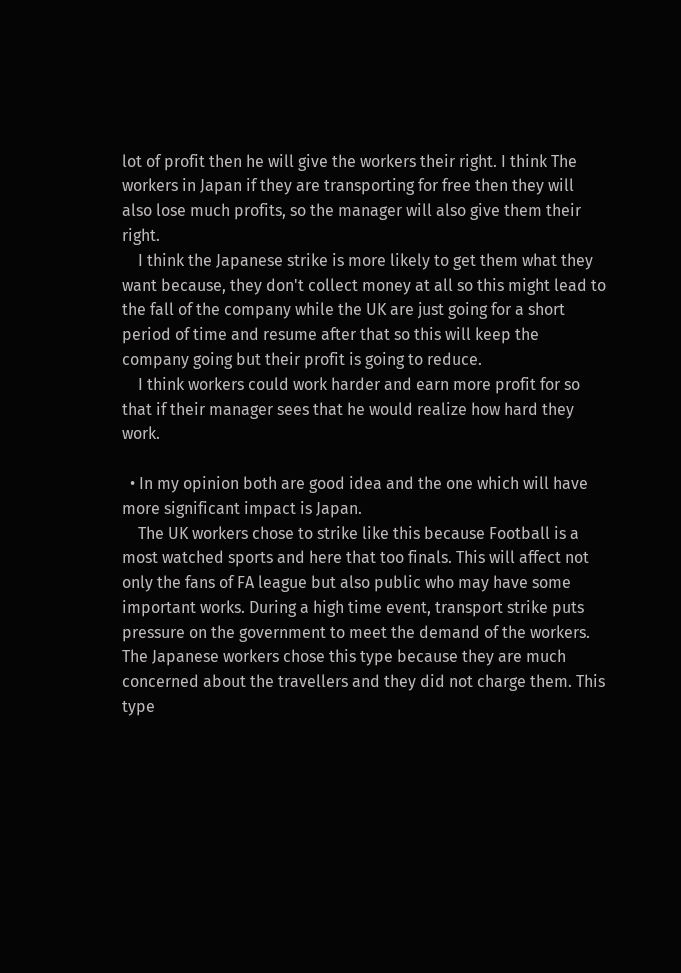lot of profit then he will give the workers their right. I think The workers in Japan if they are transporting for free then they will also lose much profits, so the manager will also give them their right.
    I think the Japanese strike is more likely to get them what they want because, they don't collect money at all so this might lead to the fall of the company while the UK are just going for a short period of time and resume after that so this will keep the company going but their profit is going to reduce.
    I think workers could work harder and earn more profit for so that if their manager sees that he would realize how hard they work.

  • In my opinion both are good idea and the one which will have more significant impact is Japan.
    The UK workers chose to strike like this because Football is a most watched sports and here that too finals. This will affect not only the fans of FA league but also public who may have some important works. During a high time event, transport strike puts pressure on the government to meet the demand of the workers. The Japanese workers chose this type because they are much concerned about the travellers and they did not charge them. This type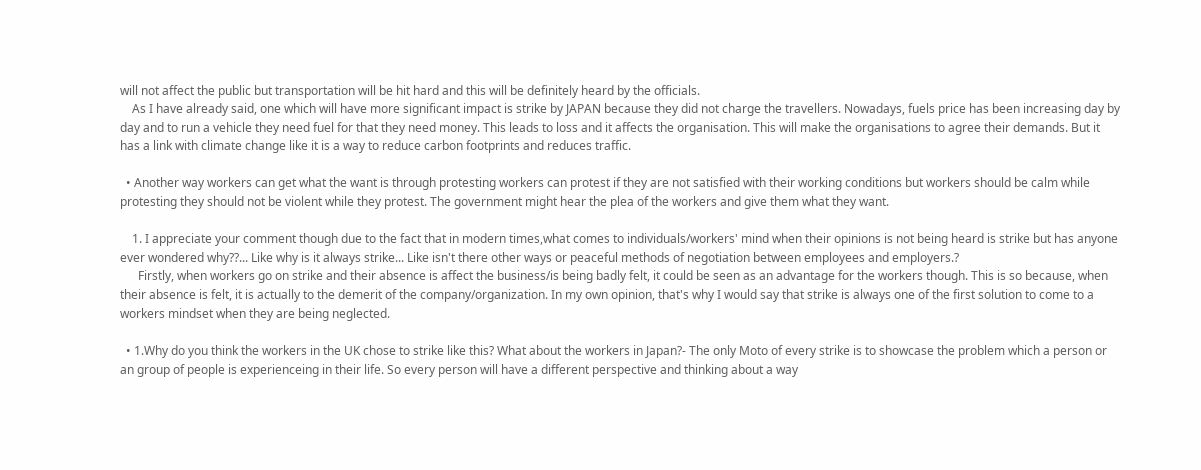will not affect the public but transportation will be hit hard and this will be definitely heard by the officials.
    As I have already said, one which will have more significant impact is strike by JAPAN because they did not charge the travellers. Nowadays, fuels price has been increasing day by day and to run a vehicle they need fuel for that they need money. This leads to loss and it affects the organisation. This will make the organisations to agree their demands. But it has a link with climate change like it is a way to reduce carbon footprints and reduces traffic.

  • Another way workers can get what the want is through protesting workers can protest if they are not satisfied with their working conditions but workers should be calm while protesting they should not be violent while they protest. The government might hear the plea of the workers and give them what they want.

    1. I appreciate your comment though due to the fact that in modern times,what comes to individuals/workers' mind when their opinions is not being heard is strike but has anyone ever wondered why??... Like why is it always strike... Like isn't there other ways or peaceful methods of negotiation between employees and employers.?
      Firstly, when workers go on strike and their absence is affect the business/is being badly felt, it could be seen as an advantage for the workers though. This is so because, when their absence is felt, it is actually to the demerit of the company/organization. In my own opinion, that's why I would say that strike is always one of the first solution to come to a workers mindset when they are being neglected.

  • 1.Why do you think the workers in the UK chose to strike like this? What about the workers in Japan?- The only Moto of every strike is to showcase the problem which a person or an group of people is experienceing in their life. So every person will have a different perspective and thinking about a way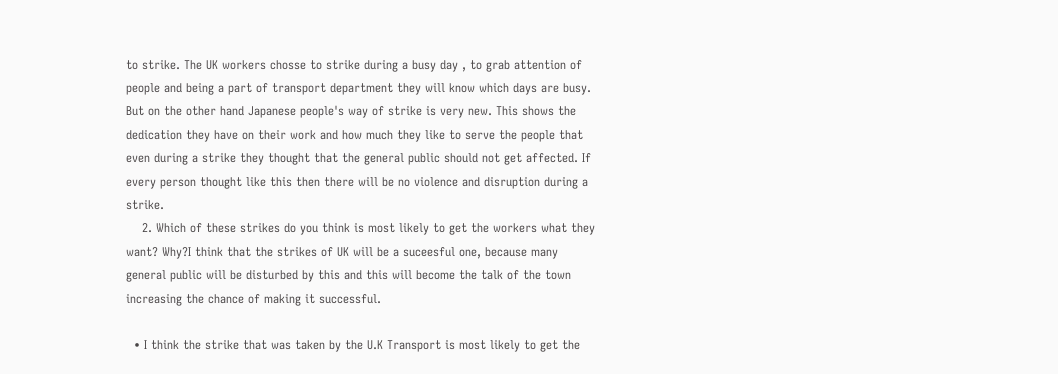to strike. The UK workers chosse to strike during a busy day , to grab attention of people and being a part of transport department they will know which days are busy. But on the other hand Japanese people's way of strike is very new. This shows the dedication they have on their work and how much they like to serve the people that even during a strike they thought that the general public should not get affected. If every person thought like this then there will be no violence and disruption during a strike.
    2. Which of these strikes do you think is most likely to get the workers what they want? Why?I think that the strikes of UK will be a suceesful one, because many general public will be disturbed by this and this will become the talk of the town increasing the chance of making it successful.

  • I think the strike that was taken by the U.K Transport is most likely to get the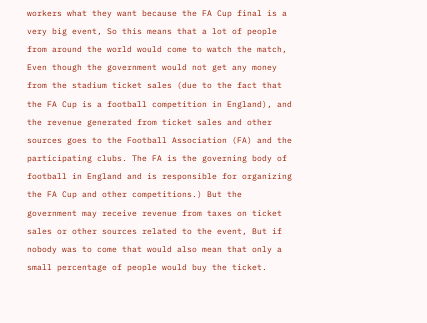workers what they want because the FA Cup final is a very big event, So this means that a lot of people from around the world would come to watch the match, Even though the government would not get any money from the stadium ticket sales (due to the fact that the FA Cup is a football competition in England), and the revenue generated from ticket sales and other sources goes to the Football Association (FA) and the participating clubs. The FA is the governing body of football in England and is responsible for organizing the FA Cup and other competitions.) But the government may receive revenue from taxes on ticket sales or other sources related to the event, But if nobody was to come that would also mean that only a small percentage of people would buy the ticket.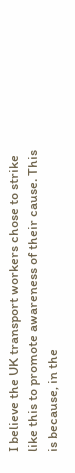I believe the UK transport workers chose to strike like this to promote awareness of their cause. This is because, in the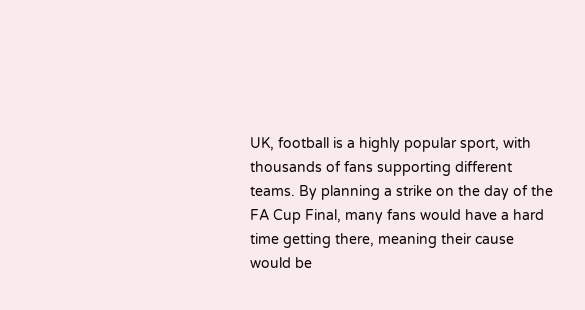UK, football is a highly popular sport, with thousands of fans supporting different teams. By planning a strike on the day of the FA Cup Final, many fans would have a hard time getting there, meaning their cause would be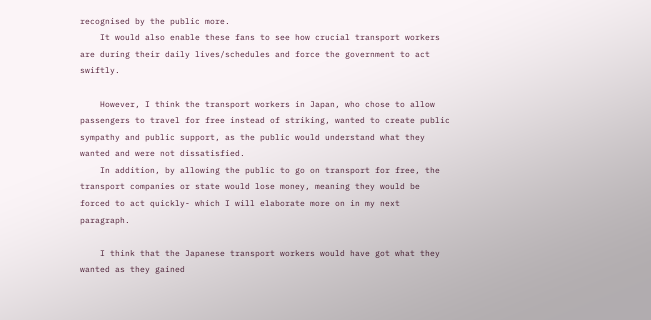recognised by the public more.
    It would also enable these fans to see how crucial transport workers are during their daily lives/schedules and force the government to act swiftly.

    However, I think the transport workers in Japan, who chose to allow passengers to travel for free instead of striking, wanted to create public sympathy and public support, as the public would understand what they wanted and were not dissatisfied.
    In addition, by allowing the public to go on transport for free, the transport companies or state would lose money, meaning they would be forced to act quickly- which I will elaborate more on in my next paragraph.

    I think that the Japanese transport workers would have got what they wanted as they gained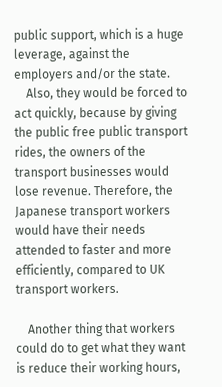public support, which is a huge leverage, against the employers and/or the state.
    Also, they would be forced to act quickly, because by giving the public free public transport rides, the owners of the transport businesses would lose revenue. Therefore, the Japanese transport workers would have their needs attended to faster and more efficiently, compared to UK transport workers.

    Another thing that workers could do to get what they want is reduce their working hours,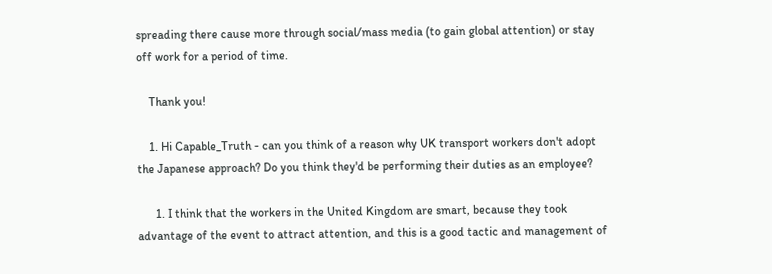spreading there cause more through social/mass media (to gain global attention) or stay off work for a period of time.

    Thank you!

    1. Hi Capable_Truth - can you think of a reason why UK transport workers don't adopt the Japanese approach? Do you think they'd be performing their duties as an employee?

      1. I think that the workers in the United Kingdom are smart, because they took advantage of the event to attract attention, and this is a good tactic and management of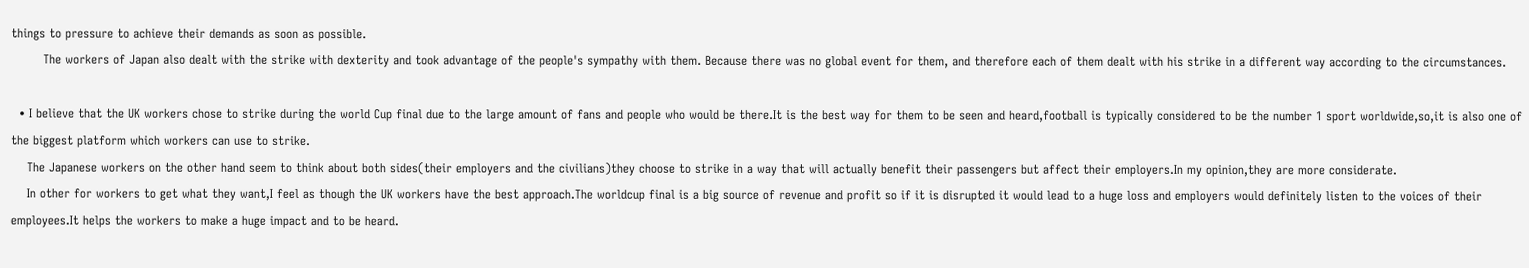things to pressure to achieve their demands as soon as possible.
        The workers of Japan also dealt with the strike with dexterity and took advantage of the people's sympathy with them. Because there was no global event for them, and therefore each of them dealt with his strike in a different way according to the circumstances.

  • I believe that the UK workers chose to strike during the world Cup final due to the large amount of fans and people who would be there.It is the best way for them to be seen and heard,football is typically considered to be the number 1 sport worldwide,so,it is also one of the biggest platform which workers can use to strike.
    The Japanese workers on the other hand seem to think about both sides(their employers and the civilians)they choose to strike in a way that will actually benefit their passengers but affect their employers.In my opinion,they are more considerate.
    In other for workers to get what they want,I feel as though the UK workers have the best approach.The worldcup final is a big source of revenue and profit so if it is disrupted it would lead to a huge loss and employers would definitely listen to the voices of their employees.It helps the workers to make a huge impact and to be heard.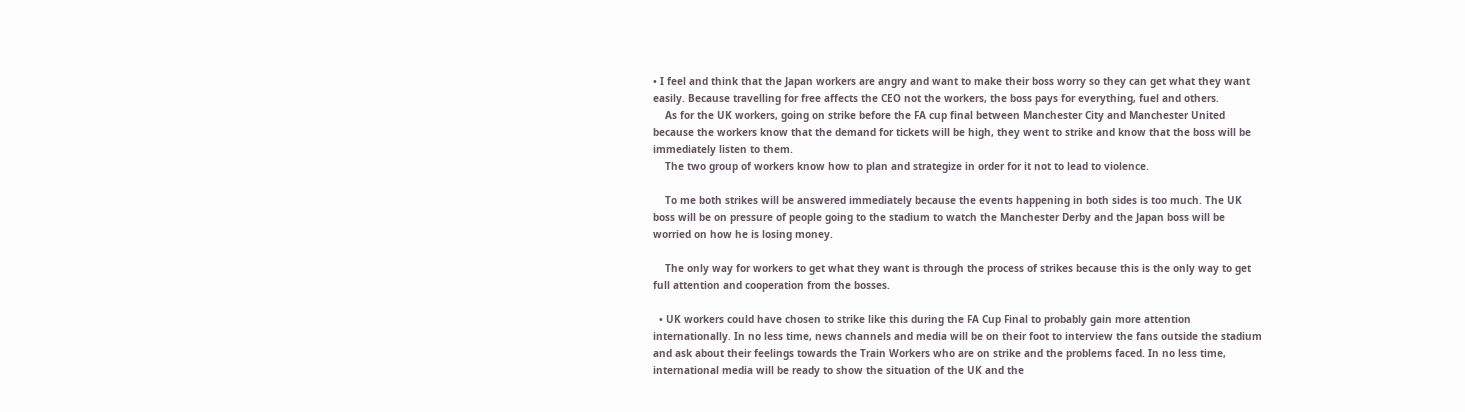• I feel and think that the Japan workers are angry and want to make their boss worry so they can get what they want easily. Because travelling for free affects the CEO not the workers, the boss pays for everything, fuel and others.
    As for the UK workers, going on strike before the FA cup final between Manchester City and Manchester United because the workers know that the demand for tickets will be high, they went to strike and know that the boss will be immediately listen to them.
    The two group of workers know how to plan and strategize in order for it not to lead to violence.

    To me both strikes will be answered immediately because the events happening in both sides is too much. The UK boss will be on pressure of people going to the stadium to watch the Manchester Derby and the Japan boss will be worried on how he is losing money.

    The only way for workers to get what they want is through the process of strikes because this is the only way to get full attention and cooperation from the bosses.

  • UK workers could have chosen to strike like this during the FA Cup Final to probably gain more attention internationally. In no less time, news channels and media will be on their foot to interview the fans outside the stadium and ask about their feelings towards the Train Workers who are on strike and the problems faced. In no less time, international media will be ready to show the situation of the UK and the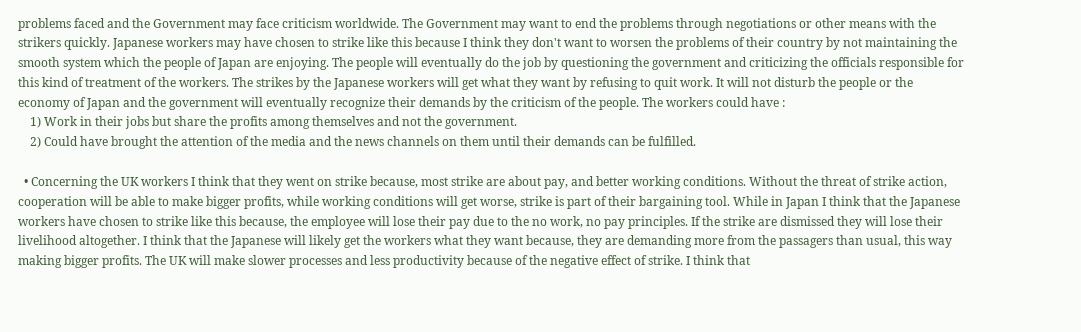problems faced and the Government may face criticism worldwide. The Government may want to end the problems through negotiations or other means with the strikers quickly. Japanese workers may have chosen to strike like this because I think they don't want to worsen the problems of their country by not maintaining the smooth system which the people of Japan are enjoying. The people will eventually do the job by questioning the government and criticizing the officials responsible for this kind of treatment of the workers. The strikes by the Japanese workers will get what they want by refusing to quit work. It will not disturb the people or the economy of Japan and the government will eventually recognize their demands by the criticism of the people. The workers could have :
    1) Work in their jobs but share the profits among themselves and not the government.
    2) Could have brought the attention of the media and the news channels on them until their demands can be fulfilled.

  • Concerning the UK workers I think that they went on strike because, most strike are about pay, and better working conditions. Without the threat of strike action, cooperation will be able to make bigger profits, while working conditions will get worse, strike is part of their bargaining tool. While in Japan I think that the Japanese workers have chosen to strike like this because, the employee will lose their pay due to the no work, no pay principles. If the strike are dismissed they will lose their livelihood altogether. I think that the Japanese will likely get the workers what they want because, they are demanding more from the passagers than usual, this way making bigger profits. The UK will make slower processes and less productivity because of the negative effect of strike. I think that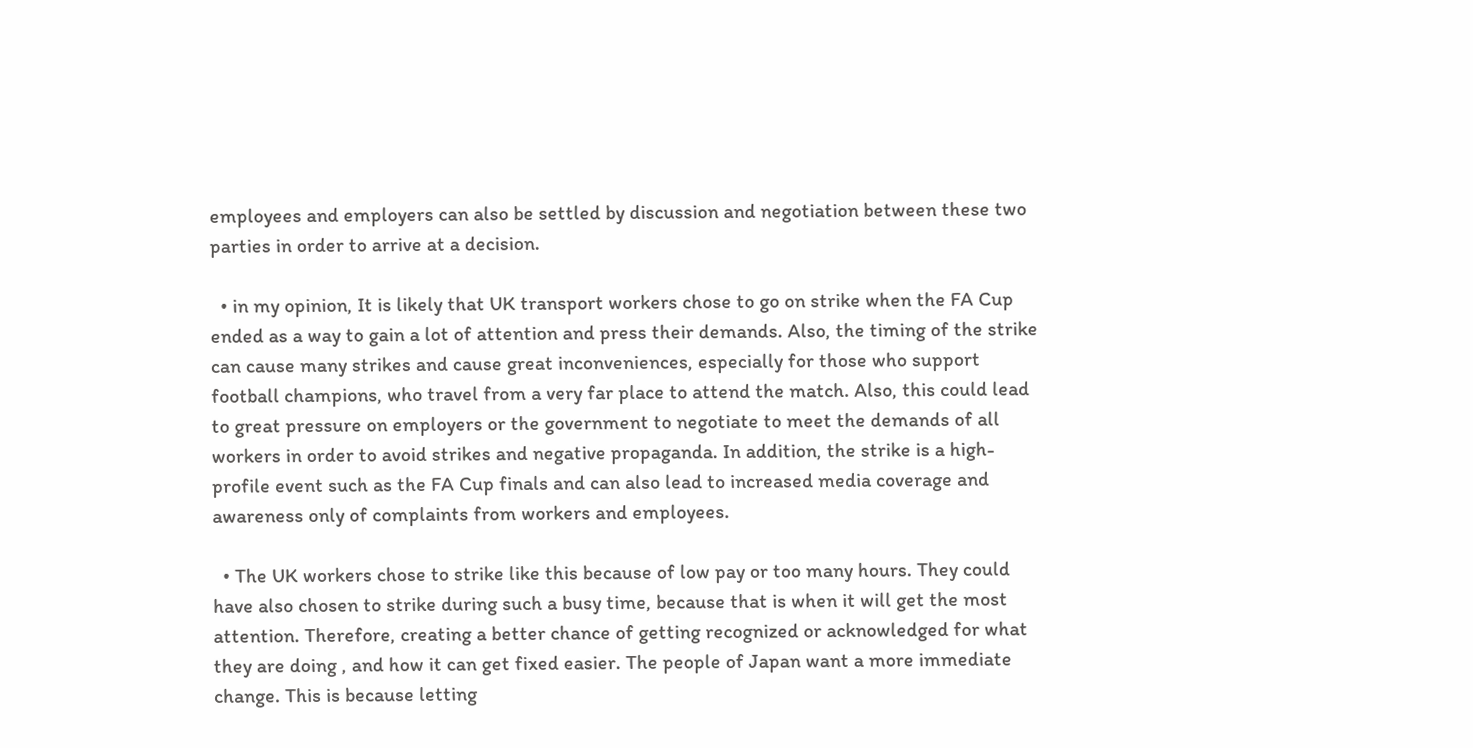employees and employers can also be settled by discussion and negotiation between these two parties in order to arrive at a decision.

  • in my opinion, It is likely that UK transport workers chose to go on strike when the FA Cup ended as a way to gain a lot of attention and press their demands. Also, the timing of the strike can cause many strikes and cause great inconveniences, especially for those who support football champions, who travel from a very far place to attend the match. Also, this could lead to great pressure on employers or the government to negotiate to meet the demands of all workers in order to avoid strikes and negative propaganda. In addition, the strike is a high-profile event such as the FA Cup finals and can also lead to increased media coverage and awareness only of complaints from workers and employees.

  • The UK workers chose to strike like this because of low pay or too many hours. They could have also chosen to strike during such a busy time, because that is when it will get the most attention. Therefore, creating a better chance of getting recognized or acknowledged for what they are doing , and how it can get fixed easier. The people of Japan want a more immediate change. This is because letting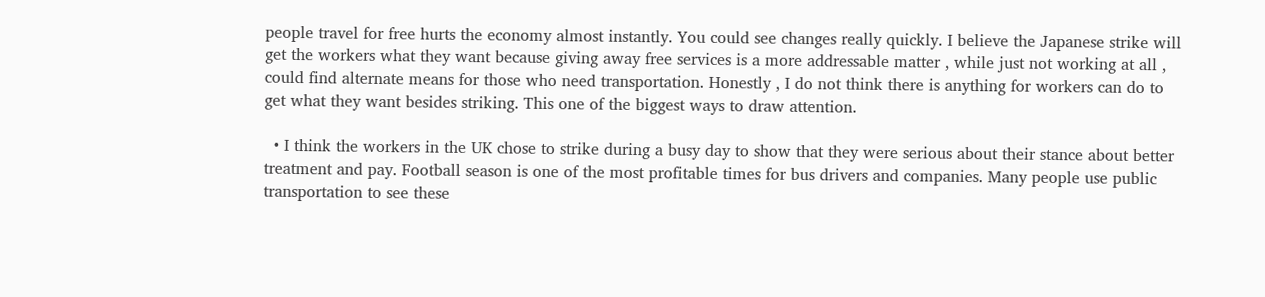people travel for free hurts the economy almost instantly. You could see changes really quickly. I believe the Japanese strike will get the workers what they want because giving away free services is a more addressable matter , while just not working at all , could find alternate means for those who need transportation. Honestly , I do not think there is anything for workers can do to get what they want besides striking. This one of the biggest ways to draw attention.

  • I think the workers in the UK chose to strike during a busy day to show that they were serious about their stance about better treatment and pay. Football season is one of the most profitable times for bus drivers and companies. Many people use public transportation to see these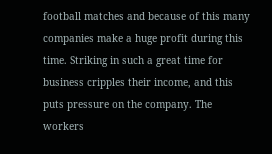football matches and because of this many companies make a huge profit during this time. Striking in such a great time for business cripples their income, and this puts pressure on the company. The workers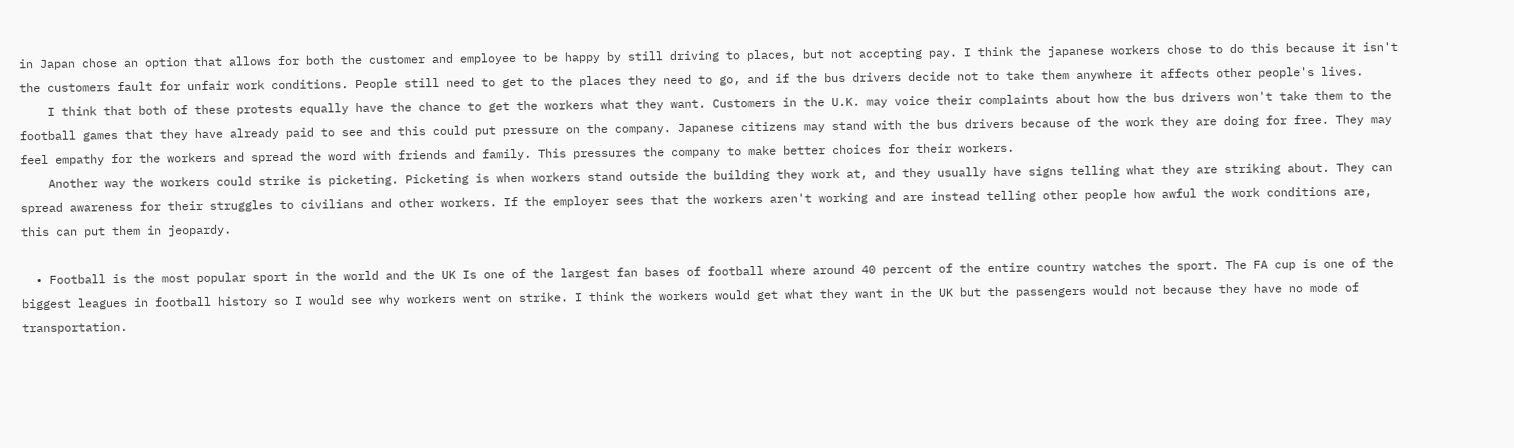in Japan chose an option that allows for both the customer and employee to be happy by still driving to places, but not accepting pay. I think the japanese workers chose to do this because it isn't the customers fault for unfair work conditions. People still need to get to the places they need to go, and if the bus drivers decide not to take them anywhere it affects other people's lives.
    I think that both of these protests equally have the chance to get the workers what they want. Customers in the U.K. may voice their complaints about how the bus drivers won't take them to the football games that they have already paid to see and this could put pressure on the company. Japanese citizens may stand with the bus drivers because of the work they are doing for free. They may feel empathy for the workers and spread the word with friends and family. This pressures the company to make better choices for their workers.
    Another way the workers could strike is picketing. Picketing is when workers stand outside the building they work at, and they usually have signs telling what they are striking about. They can spread awareness for their struggles to civilians and other workers. If the employer sees that the workers aren't working and are instead telling other people how awful the work conditions are, this can put them in jeopardy.

  • Football is the most popular sport in the world and the UK Is one of the largest fan bases of football where around 40 percent of the entire country watches the sport. The FA cup is one of the biggest leagues in football history so I would see why workers went on strike. I think the workers would get what they want in the UK but the passengers would not because they have no mode of transportation.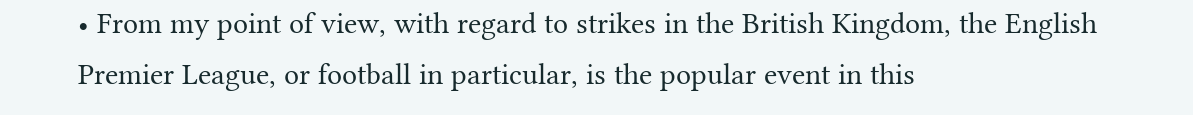• From my point of view, with regard to strikes in the British Kingdom, the English Premier League, or football in particular, is the popular event in this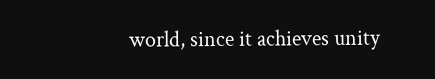world, since it achieves unity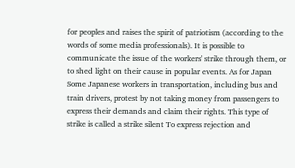for peoples and raises the spirit of patriotism (according to the words of some media professionals). It is possible to communicate the issue of the workers' strike through them, or to shed light on their cause in popular events. As for Japan Some Japanese workers in transportation, including bus and train drivers, protest by not taking money from passengers to express their demands and claim their rights. This type of strike is called a strike silent To express rejection and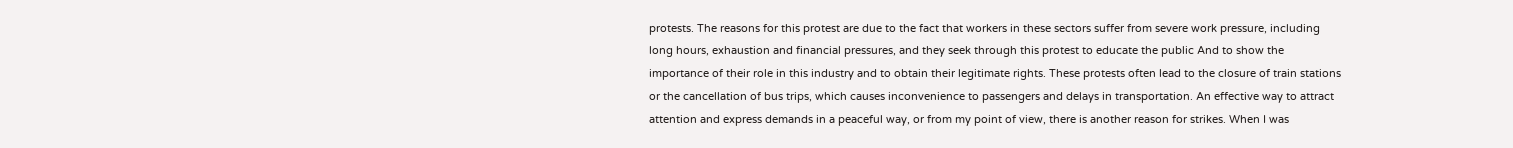protests. The reasons for this protest are due to the fact that workers in these sectors suffer from severe work pressure, including long hours, exhaustion and financial pressures, and they seek through this protest to educate the public And to show the importance of their role in this industry and to obtain their legitimate rights. These protests often lead to the closure of train stations or the cancellation of bus trips, which causes inconvenience to passengers and delays in transportation. An effective way to attract attention and express demands in a peaceful way, or from my point of view, there is another reason for strikes. When I was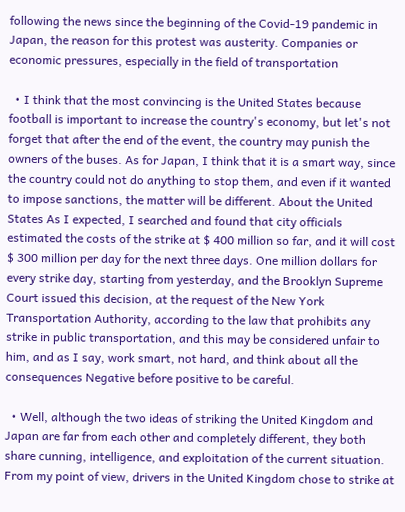following the news since the beginning of the Covid-19 pandemic in Japan, the reason for this protest was austerity. Companies or economic pressures, especially in the field of transportation

  • I think that the most convincing is the United States because football is important to increase the country's economy, but let's not forget that after the end of the event, the country may punish the owners of the buses. As for Japan, I think that it is a smart way, since the country could not do anything to stop them, and even if it wanted to impose sanctions, the matter will be different. About the United States As I expected, I searched and found that city officials estimated the costs of the strike at $ 400 million so far, and it will cost $ 300 million per day for the next three days. One million dollars for every strike day, starting from yesterday, and the Brooklyn Supreme Court issued this decision, at the request of the New York Transportation Authority, according to the law that prohibits any strike in public transportation, and this may be considered unfair to him, and as I say, work smart, not hard, and think about all the consequences Negative before positive to be careful.

  • Well, although the two ideas of striking the United Kingdom and Japan are far from each other and completely different, they both share cunning, intelligence, and exploitation of the current situation. From my point of view, drivers in the United Kingdom chose to strike at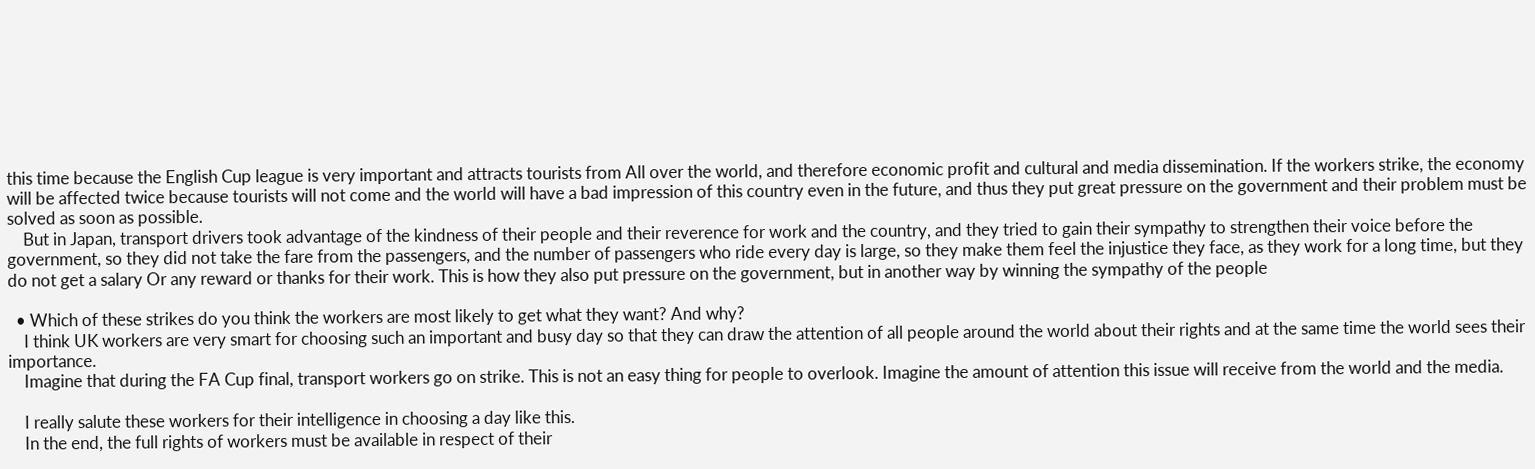this time because the English Cup league is very important and attracts tourists from All over the world, and therefore economic profit and cultural and media dissemination. If the workers strike, the economy will be affected twice because tourists will not come and the world will have a bad impression of this country even in the future, and thus they put great pressure on the government and their problem must be solved as soon as possible.
    But in Japan, transport drivers took advantage of the kindness of their people and their reverence for work and the country, and they tried to gain their sympathy to strengthen their voice before the government, so they did not take the fare from the passengers, and the number of passengers who ride every day is large, so they make them feel the injustice they face, as they work for a long time, but they do not get a salary Or any reward or thanks for their work. This is how they also put pressure on the government, but in another way by winning the sympathy of the people

  • Which of these strikes do you think the workers are most likely to get what they want? And why?
    I think UK workers are very smart for choosing such an important and busy day so that they can draw the attention of all people around the world about their rights and at the same time the world sees their importance.
    Imagine that during the FA Cup final, transport workers go on strike. This is not an easy thing for people to overlook. Imagine the amount of attention this issue will receive from the world and the media.

    I really salute these workers for their intelligence in choosing a day like this.
    In the end, the full rights of workers must be available in respect of their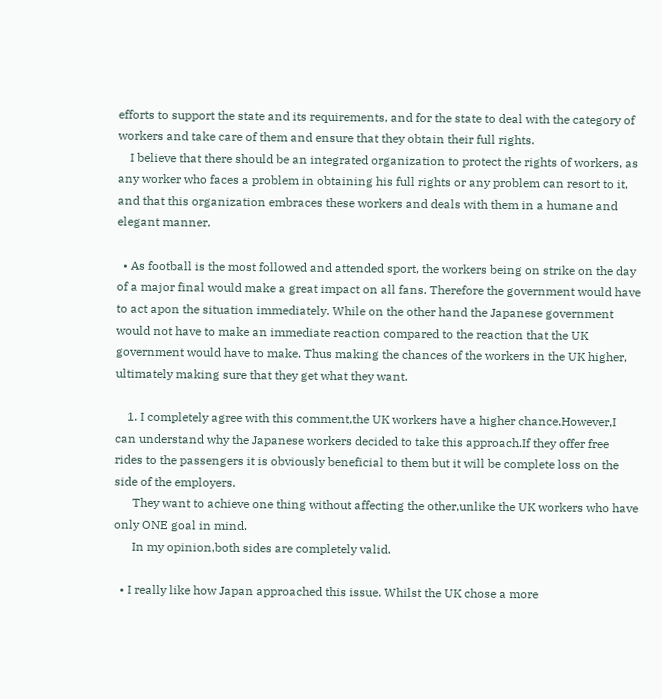efforts to support the state and its requirements, and for the state to deal with the category of workers and take care of them and ensure that they obtain their full rights.
    I believe that there should be an integrated organization to protect the rights of workers, as any worker who faces a problem in obtaining his full rights or any problem can resort to it, and that this organization embraces these workers and deals with them in a humane and elegant manner.

  • As football is the most followed and attended sport, the workers being on strike on the day of a major final would make a great impact on all fans. Therefore the government would have to act apon the situation immediately. While on the other hand the Japanese government would not have to make an immediate reaction compared to the reaction that the UK government would have to make. Thus making the chances of the workers in the UK higher, ultimately making sure that they get what they want.

    1. I completely agree with this comment,the UK workers have a higher chance.However,I can understand why the Japanese workers decided to take this approach.If they offer free rides to the passengers it is obviously beneficial to them but it will be complete loss on the side of the employers.
      They want to achieve one thing without affecting the other,unlike the UK workers who have only ONE goal in mind.
      In my opinion,both sides are completely valid.

  • I really like how Japan approached this issue. Whilst the UK chose a more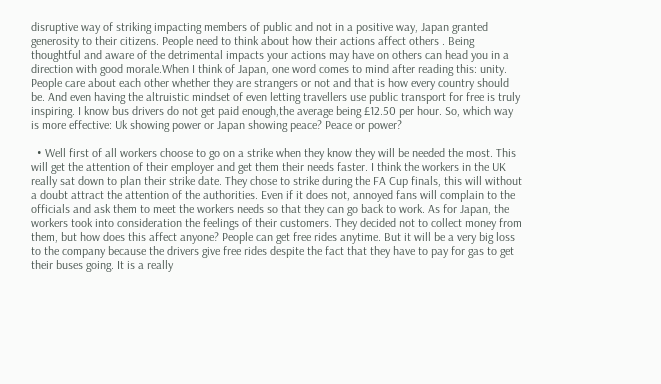disruptive way of striking impacting members of public and not in a positive way, Japan granted generosity to their citizens. People need to think about how their actions affect others . Being thoughtful and aware of the detrimental impacts your actions may have on others can head you in a direction with good morale.When I think of Japan, one word comes to mind after reading this: unity. People care about each other whether they are strangers or not and that is how every country should be. And even having the altruistic mindset of even letting travellers use public transport for free is truly inspiring. I know bus drivers do not get paid enough,the average being £12.50 per hour. So, which way is more effective: Uk showing power or Japan showing peace? Peace or power?

  • Well first of all workers choose to go on a strike when they know they will be needed the most. This will get the attention of their employer and get them their needs faster. I think the workers in the UK really sat down to plan their strike date. They chose to strike during the FA Cup finals, this will without a doubt attract the attention of the authorities. Even if it does not, annoyed fans will complain to the officials and ask them to meet the workers needs so that they can go back to work. As for Japan, the workers took into consideration the feelings of their customers. They decided not to collect money from them, but how does this affect anyone? People can get free rides anytime. But it will be a very big loss to the company because the drivers give free rides despite the fact that they have to pay for gas to get their buses going. It is a really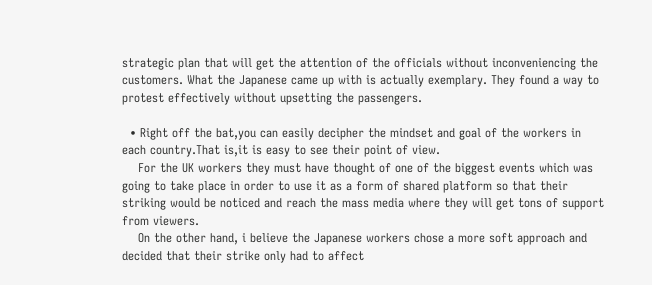strategic plan that will get the attention of the officials without inconveniencing the customers. What the Japanese came up with is actually exemplary. They found a way to protest effectively without upsetting the passengers.

  • Right off the bat,you can easily decipher the mindset and goal of the workers in each country.That is,it is easy to see their point of view.
    For the UK workers they must have thought of one of the biggest events which was going to take place in order to use it as a form of shared platform so that their striking would be noticed and reach the mass media where they will get tons of support from viewers.
    On the other hand, i believe the Japanese workers chose a more soft approach and decided that their strike only had to affect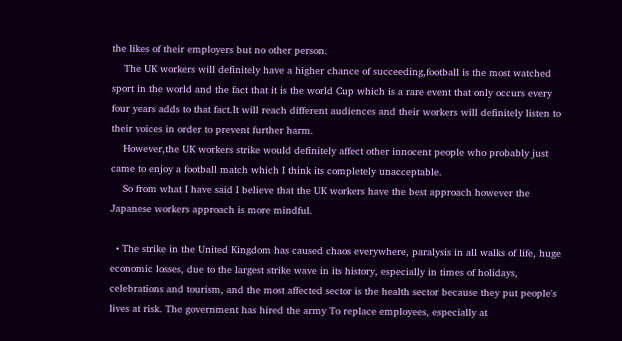the likes of their employers but no other person.
    The UK workers will definitely have a higher chance of succeeding,football is the most watched sport in the world and the fact that it is the world Cup which is a rare event that only occurs every four years adds to that fact.It will reach different audiences and their workers will definitely listen to their voices in order to prevent further harm.
    However,the UK workers strike would definitely affect other innocent people who probably just came to enjoy a football match which I think its completely unacceptable.
    So from what I have said I believe that the UK workers have the best approach however the Japanese workers approach is more mindful.

  • The strike in the United Kingdom has caused chaos everywhere, paralysis in all walks of life, huge economic losses, due to the largest strike wave in its history, especially in times of holidays, celebrations and tourism, and the most affected sector is the health sector because they put people's lives at risk. The government has hired the army To replace employees, especially at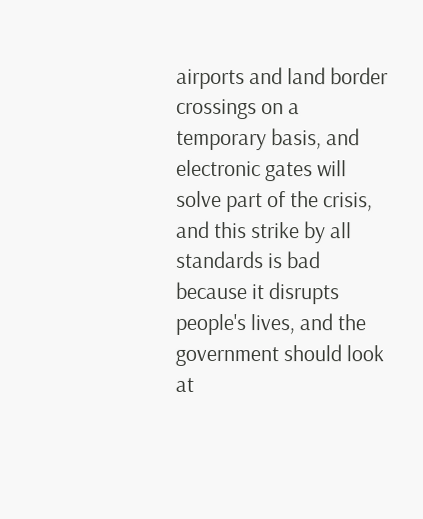airports and land border crossings on a temporary basis, and electronic gates will solve part of the crisis, and this strike by all standards is bad because it disrupts people's lives, and the government should look at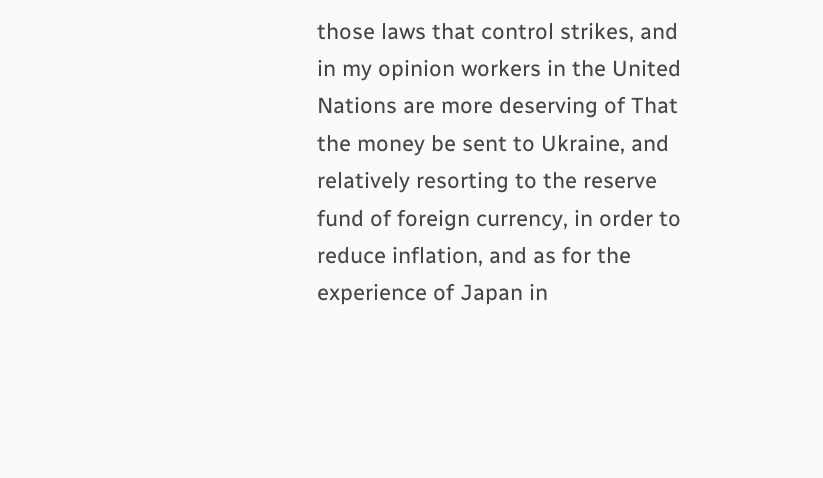those laws that control strikes, and in my opinion workers in the United Nations are more deserving of That the money be sent to Ukraine, and relatively resorting to the reserve fund of foreign currency, in order to reduce inflation, and as for the experience of Japan in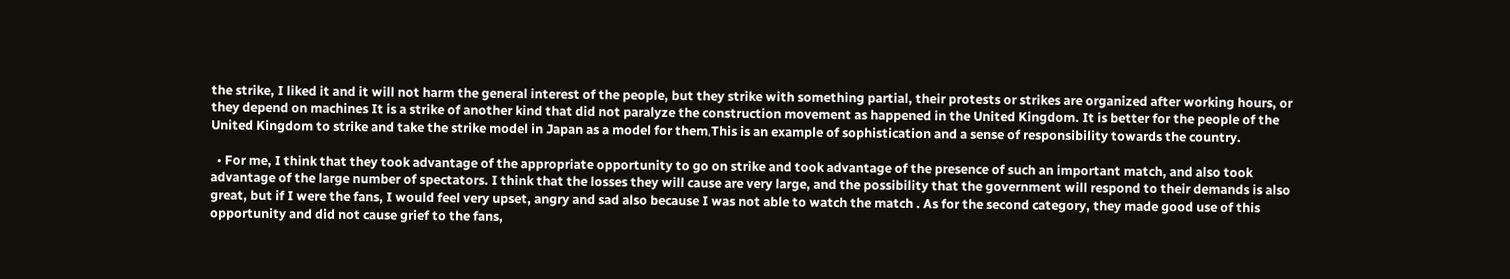the strike, I liked it and it will not harm the general interest of the people, but they strike with something partial, their protests or strikes are organized after working hours, or they depend on machines It is a strike of another kind that did not paralyze the construction movement as happened in the United Kingdom. It is better for the people of the United Kingdom to strike and take the strike model in Japan as a model for them،This is an example of sophistication and a sense of responsibility towards the country.

  • For me, I think that they took advantage of the appropriate opportunity to go on strike and took advantage of the presence of such an important match, and also took advantage of the large number of spectators. I think that the losses they will cause are very large, and the possibility that the government will respond to their demands is also great, but if I were the fans, I would feel very upset, angry and sad also because I was not able to watch the match . As for the second category, they made good use of this opportunity and did not cause grief to the fans,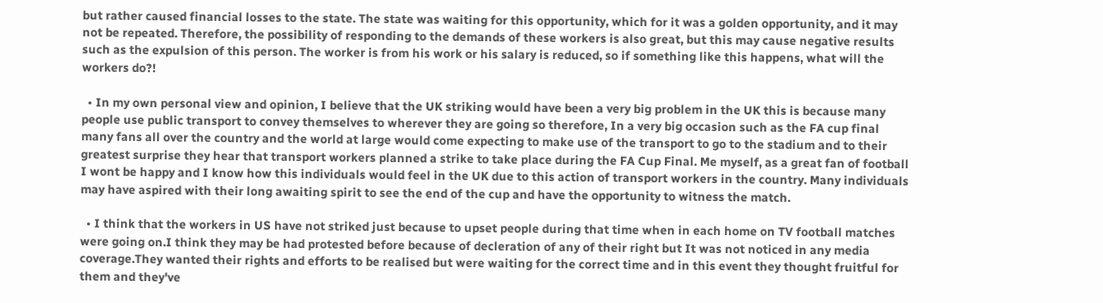but rather caused financial losses to the state. The state was waiting for this opportunity, which for it was a golden opportunity, and it may not be repeated. Therefore, the possibility of responding to the demands of these workers is also great, but this may cause negative results such as the expulsion of this person. The worker is from his work or his salary is reduced, so if something like this happens, what will the workers do?!

  • In my own personal view and opinion, I believe that the UK striking would have been a very big problem in the UK this is because many people use public transport to convey themselves to wherever they are going so therefore, In a very big occasion such as the FA cup final many fans all over the country and the world at large would come expecting to make use of the transport to go to the stadium and to their greatest surprise they hear that transport workers planned a strike to take place during the FA Cup Final. Me myself, as a great fan of football I wont be happy and I know how this individuals would feel in the UK due to this action of transport workers in the country. Many individuals may have aspired with their long awaiting spirit to see the end of the cup and have the opportunity to witness the match.

  • I think that the workers in US have not striked just because to upset people during that time when in each home on TV football matches were going on.I think they may be had protested before because of decleration of any of their right but It was not noticed in any media coverage.They wanted their rights and efforts to be realised but were waiting for the correct time and in this event they thought fruitful for them and they've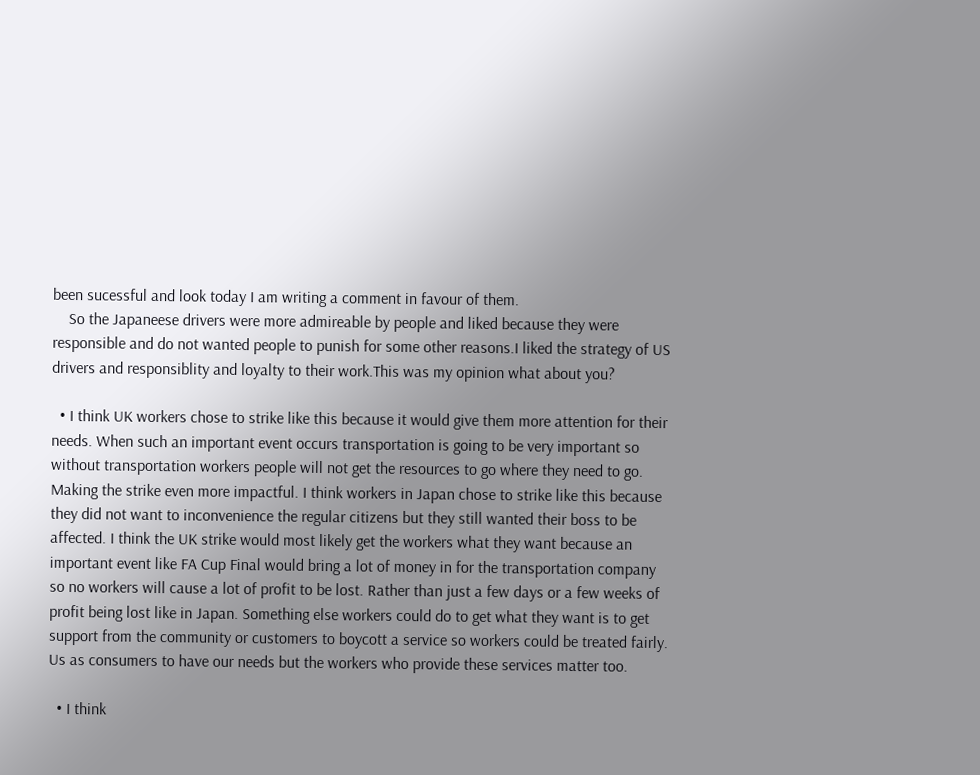been sucessful and look today I am writing a comment in favour of them.
    So the Japaneese drivers were more admireable by people and liked because they were responsible and do not wanted people to punish for some other reasons.I liked the strategy of US drivers and responsiblity and loyalty to their work.This was my opinion what about you?

  • I think UK workers chose to strike like this because it would give them more attention for their needs. When such an important event occurs transportation is going to be very important so without transportation workers people will not get the resources to go where they need to go. Making the strike even more impactful. I think workers in Japan chose to strike like this because they did not want to inconvenience the regular citizens but they still wanted their boss to be affected. I think the UK strike would most likely get the workers what they want because an important event like FA Cup Final would bring a lot of money in for the transportation company so no workers will cause a lot of profit to be lost. Rather than just a few days or a few weeks of profit being lost like in Japan. Something else workers could do to get what they want is to get support from the community or customers to boycott a service so workers could be treated fairly. Us as consumers to have our needs but the workers who provide these services matter too.

  • I think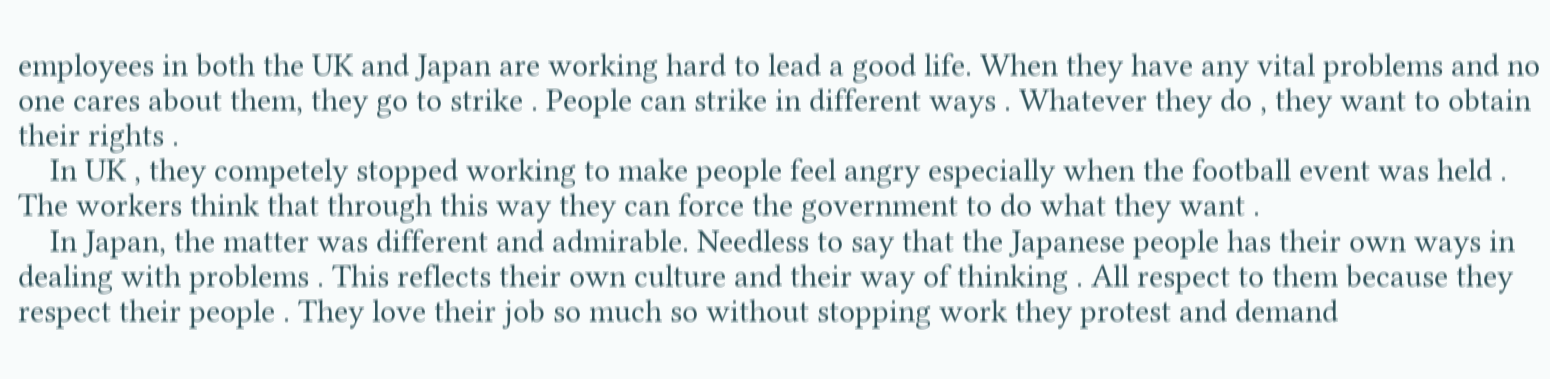employees in both the UK and Japan are working hard to lead a good life. When they have any vital problems and no one cares about them, they go to strike . People can strike in different ways . Whatever they do , they want to obtain their rights .
    In UK , they competely stopped working to make people feel angry especially when the football event was held . The workers think that through this way they can force the government to do what they want .
    In Japan, the matter was different and admirable. Needless to say that the Japanese people has their own ways in dealing with problems . This reflects their own culture and their way of thinking . All respect to them because they respect their people . They love their job so much so without stopping work they protest and demand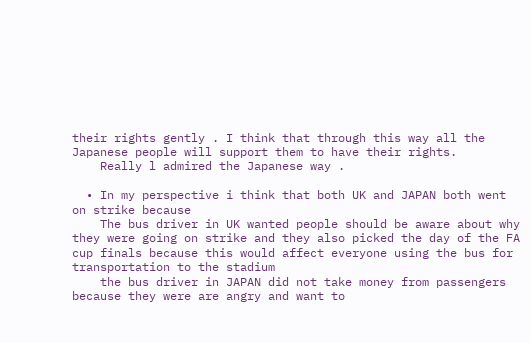their rights gently . I think that through this way all the Japanese people will support them to have their rights.
    Really l admired the Japanese way .

  • In my perspective i think that both UK and JAPAN both went on strike because
    The bus driver in UK wanted people should be aware about why they were going on strike and they also picked the day of the FA cup finals because this would affect everyone using the bus for transportation to the stadium
    the bus driver in JAPAN did not take money from passengers because they were are angry and want to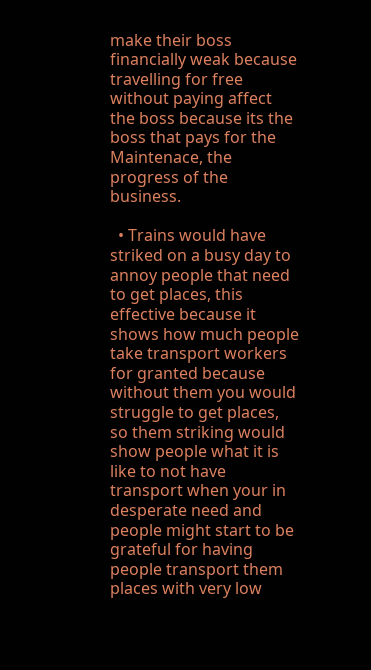make their boss financially weak because travelling for free without paying affect the boss because its the boss that pays for the Maintenace, the progress of the business.

  • Trains would have striked on a busy day to annoy people that need to get places, this effective because it shows how much people take transport workers for granted because without them you would struggle to get places, so them striking would show people what it is like to not have transport when your in desperate need and people might start to be grateful for having people transport them places with very low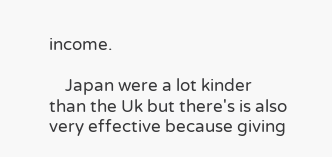income.

    Japan were a lot kinder than the Uk but there's is also very effective because giving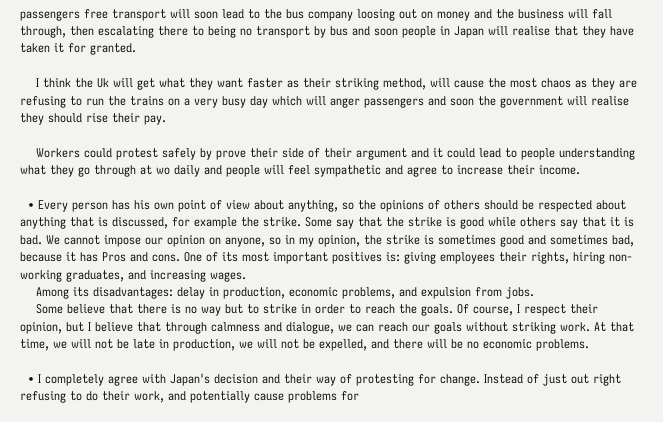passengers free transport will soon lead to the bus company loosing out on money and the business will fall through, then escalating there to being no transport by bus and soon people in Japan will realise that they have taken it for granted.

    I think the Uk will get what they want faster as their striking method, will cause the most chaos as they are refusing to run the trains on a very busy day which will anger passengers and soon the government will realise they should rise their pay.

    Workers could protest safely by prove their side of their argument and it could lead to people understanding what they go through at wo daily and people will feel sympathetic and agree to increase their income.

  • Every person has his own point of view about anything, so the opinions of others should be respected about anything that is discussed, for example the strike. Some say that the strike is good while others say that it is bad. We cannot impose our opinion on anyone, so in my opinion, the strike is sometimes good and sometimes bad, because it has Pros and cons. One of its most important positives is: giving employees their rights, hiring non-working graduates, and increasing wages.
    Among its disadvantages: delay in production, economic problems, and expulsion from jobs.
    Some believe that there is no way but to strike in order to reach the goals. Of course, I respect their opinion, but I believe that through calmness and dialogue, we can reach our goals without striking work. At that time, we will not be late in production, we will not be expelled, and there will be no economic problems.

  • I completely agree with Japan's decision and their way of protesting for change. Instead of just out right refusing to do their work, and potentially cause problems for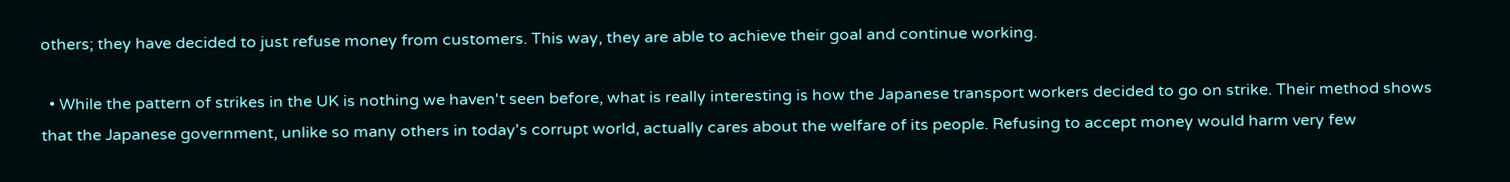others; they have decided to just refuse money from customers. This way, they are able to achieve their goal and continue working.

  • While the pattern of strikes in the UK is nothing we haven't seen before, what is really interesting is how the Japanese transport workers decided to go on strike. Their method shows that the Japanese government, unlike so many others in today's corrupt world, actually cares about the welfare of its people. Refusing to accept money would harm very few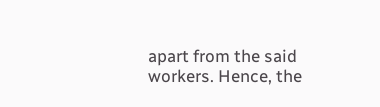apart from the said workers. Hence, the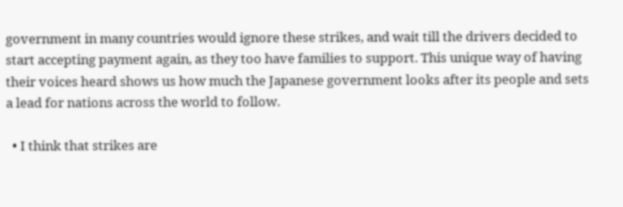government in many countries would ignore these strikes, and wait till the drivers decided to start accepting payment again, as they too have families to support. This unique way of having their voices heard shows us how much the Japanese government looks after its people and sets a lead for nations across the world to follow.

  • I think that strikes are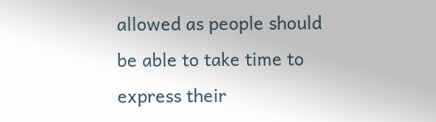allowed as people should be able to take time to express their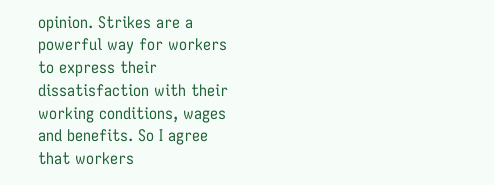opinion. Strikes are a powerful way for workers to express their dissatisfaction with their working conditions, wages and benefits. So I agree that workers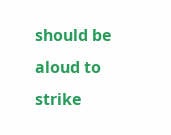should be aloud to strike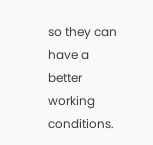so they can have a better working conditions.